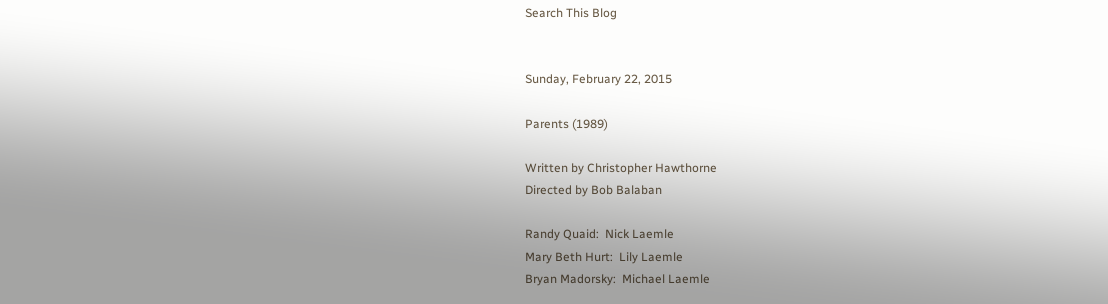Search This Blog


Sunday, February 22, 2015

Parents (1989)

Written by Christopher Hawthorne
Directed by Bob Balaban

Randy Quaid:  Nick Laemle
Mary Beth Hurt:  Lily Laemle
Bryan Madorsky:  Michael Laemle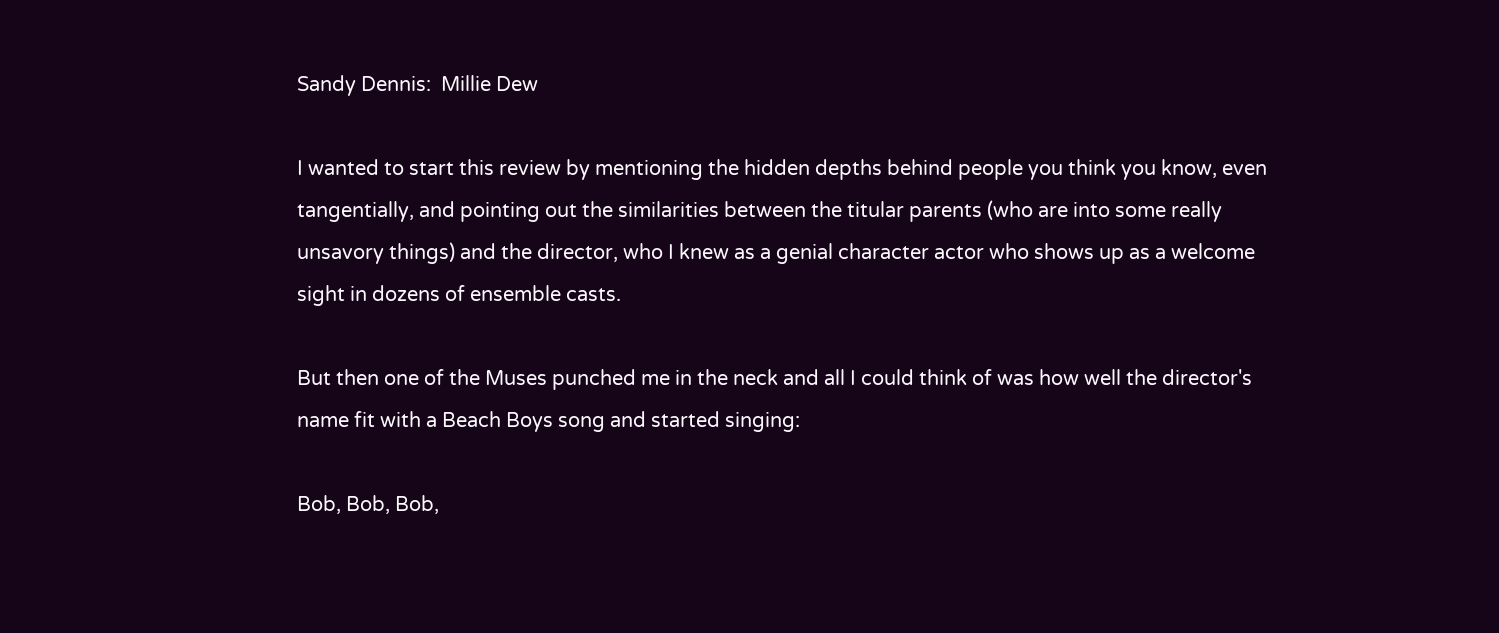Sandy Dennis:  Millie Dew

I wanted to start this review by mentioning the hidden depths behind people you think you know, even tangentially, and pointing out the similarities between the titular parents (who are into some really unsavory things) and the director, who I knew as a genial character actor who shows up as a welcome sight in dozens of ensemble casts.

But then one of the Muses punched me in the neck and all I could think of was how well the director's name fit with a Beach Boys song and started singing:

Bob, Bob, Bob,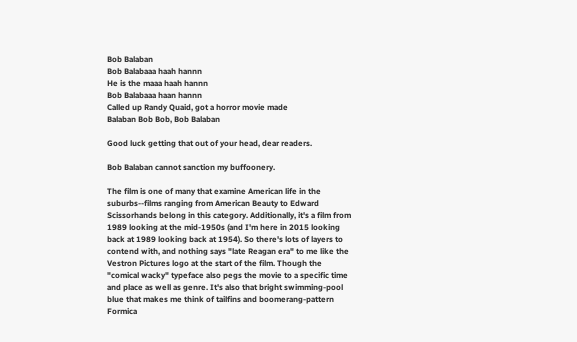Bob Balaban
Bob Balabaaa haah hannn
He is the maaa haah hannn
Bob Balabaaa haan hannn
Called up Randy Quaid, got a horror movie made
Balaban Bob Bob, Bob Balaban

Good luck getting that out of your head, dear readers.

Bob Balaban cannot sanction my buffoonery.

The film is one of many that examine American life in the suburbs--films ranging from American Beauty to Edward Scissorhands belong in this category. Additionally, it's a film from 1989 looking at the mid-1950s (and I'm here in 2015 looking back at 1989 looking back at 1954). So there's lots of layers to contend with, and nothing says "late Reagan era" to me like the Vestron Pictures logo at the start of the film. Though the "comical wacky" typeface also pegs the movie to a specific time and place as well as genre. It's also that bright swimming-pool blue that makes me think of tailfins and boomerang-pattern Formica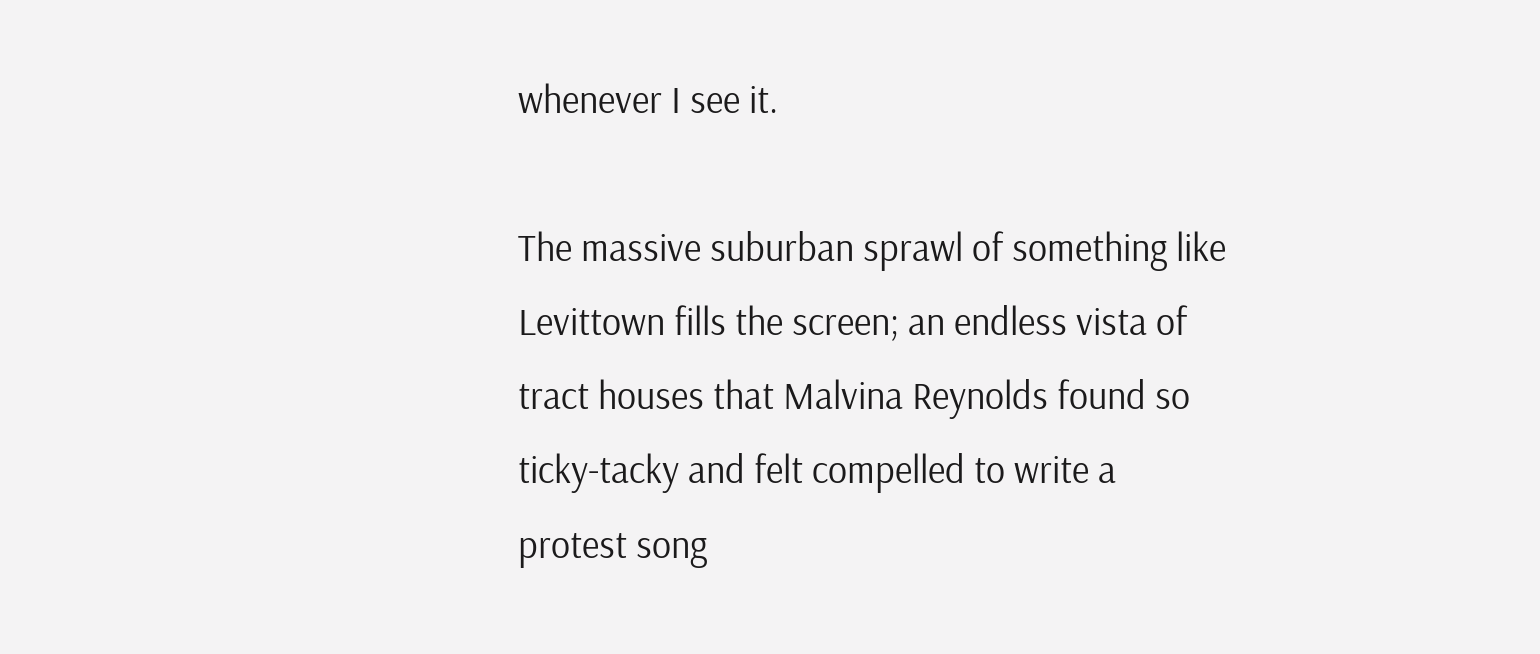whenever I see it.

The massive suburban sprawl of something like Levittown fills the screen; an endless vista of tract houses that Malvina Reynolds found so ticky-tacky and felt compelled to write a protest song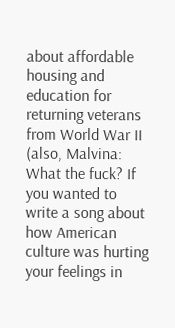about affordable housing and education for returning veterans from World War II (also, Malvina:  What the fuck? If you wanted to write a song about how American culture was hurting your feelings in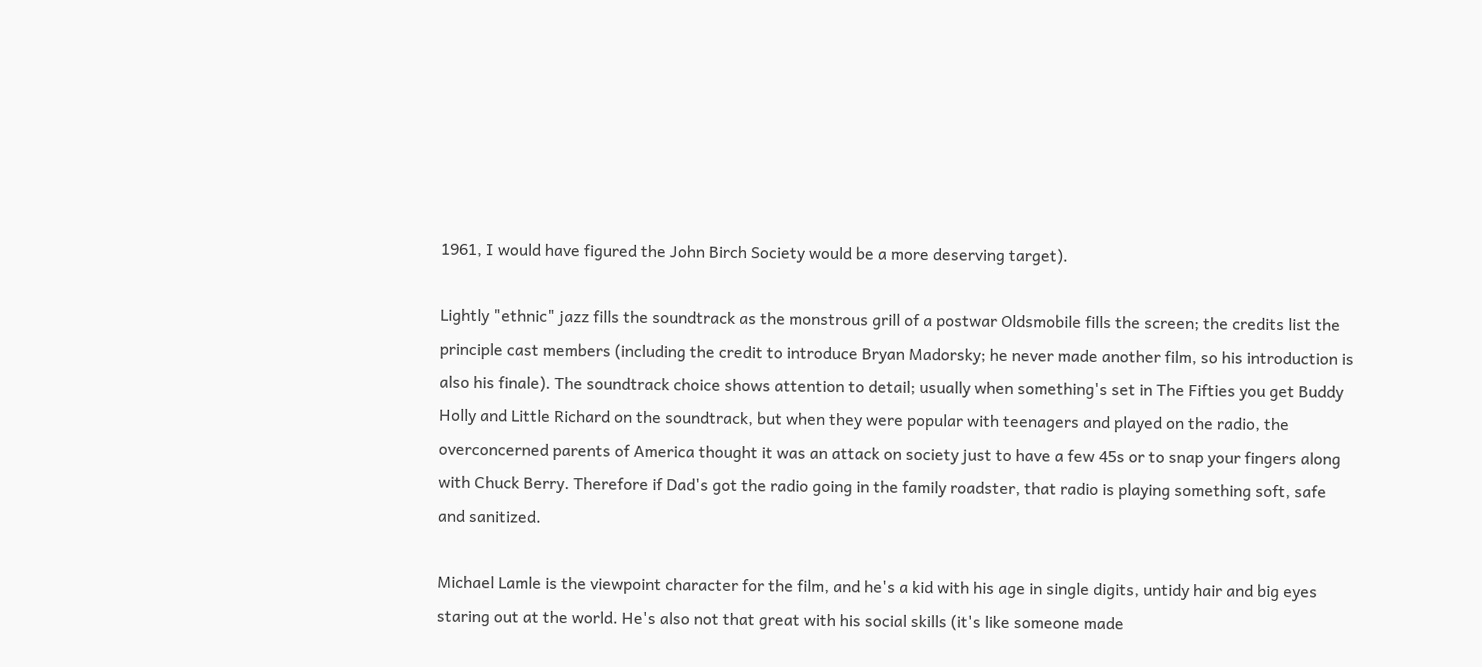1961, I would have figured the John Birch Society would be a more deserving target).

Lightly "ethnic" jazz fills the soundtrack as the monstrous grill of a postwar Oldsmobile fills the screen; the credits list the principle cast members (including the credit to introduce Bryan Madorsky; he never made another film, so his introduction is also his finale). The soundtrack choice shows attention to detail; usually when something's set in The Fifties you get Buddy Holly and Little Richard on the soundtrack, but when they were popular with teenagers and played on the radio, the overconcerned parents of America thought it was an attack on society just to have a few 45s or to snap your fingers along with Chuck Berry. Therefore if Dad's got the radio going in the family roadster, that radio is playing something soft, safe and sanitized.

Michael Lamle is the viewpoint character for the film, and he's a kid with his age in single digits, untidy hair and big eyes staring out at the world. He's also not that great with his social skills (it's like someone made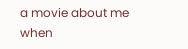a movie about me when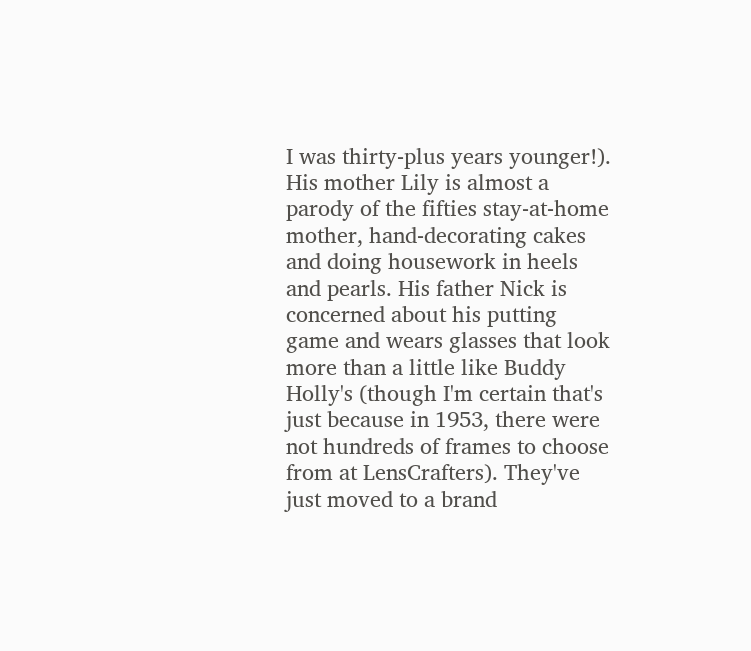I was thirty-plus years younger!). His mother Lily is almost a parody of the fifties stay-at-home mother, hand-decorating cakes and doing housework in heels and pearls. His father Nick is concerned about his putting game and wears glasses that look more than a little like Buddy Holly's (though I'm certain that's just because in 1953, there were not hundreds of frames to choose from at LensCrafters). They've just moved to a brand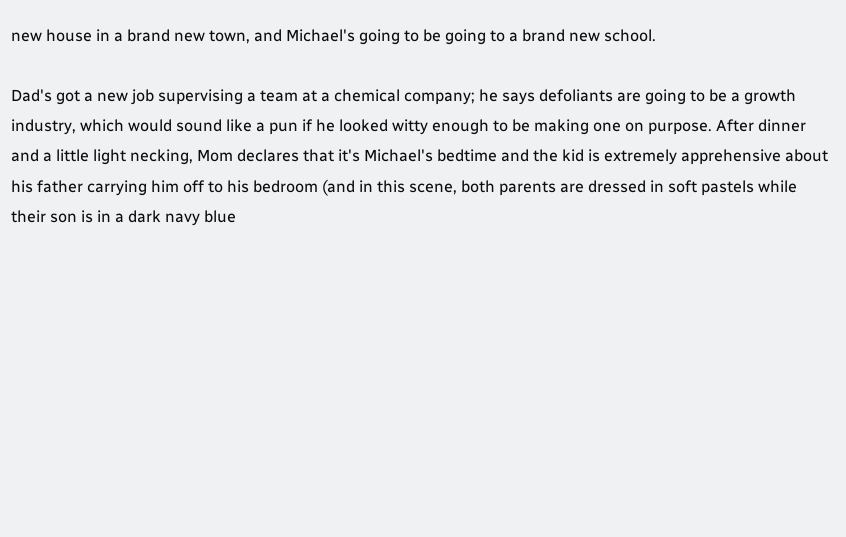new house in a brand new town, and Michael's going to be going to a brand new school.

Dad's got a new job supervising a team at a chemical company; he says defoliants are going to be a growth industry, which would sound like a pun if he looked witty enough to be making one on purpose. After dinner and a little light necking, Mom declares that it's Michael's bedtime and the kid is extremely apprehensive about his father carrying him off to his bedroom (and in this scene, both parents are dressed in soft pastels while their son is in a dark navy blue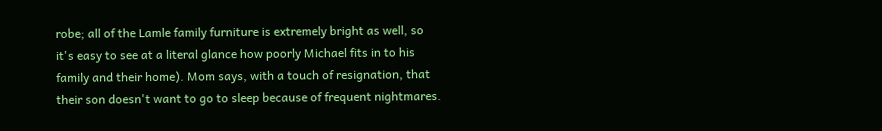robe; all of the Lamle family furniture is extremely bright as well, so it's easy to see at a literal glance how poorly Michael fits in to his family and their home). Mom says, with a touch of resignation, that their son doesn't want to go to sleep because of frequent nightmares.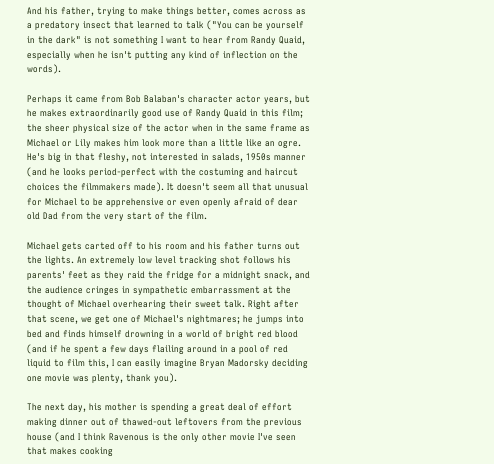And his father, trying to make things better, comes across as a predatory insect that learned to talk ("You can be yourself in the dark" is not something I want to hear from Randy Quaid, especially when he isn't putting any kind of inflection on the words).

Perhaps it came from Bob Balaban's character actor years, but he makes extraordinarily good use of Randy Quaid in this film; the sheer physical size of the actor when in the same frame as Michael or Lily makes him look more than a little like an ogre. He's big in that fleshy, not interested in salads, 1950s manner (and he looks period-perfect with the costuming and haircut choices the filmmakers made). It doesn't seem all that unusual for Michael to be apprehensive or even openly afraid of dear old Dad from the very start of the film.

Michael gets carted off to his room and his father turns out the lights. An extremely low level tracking shot follows his parents' feet as they raid the fridge for a midnight snack, and the audience cringes in sympathetic embarrassment at the thought of Michael overhearing their sweet talk. Right after that scene, we get one of Michael's nightmares; he jumps into bed and finds himself drowning in a world of bright red blood (and if he spent a few days flailing around in a pool of red liquid to film this, I can easily imagine Bryan Madorsky deciding one movie was plenty, thank you).

The next day, his mother is spending a great deal of effort making dinner out of thawed-out leftovers from the previous house (and I think Ravenous is the only other movie I've seen that makes cooking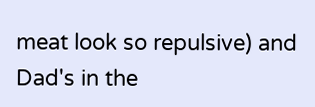meat look so repulsive) and Dad's in the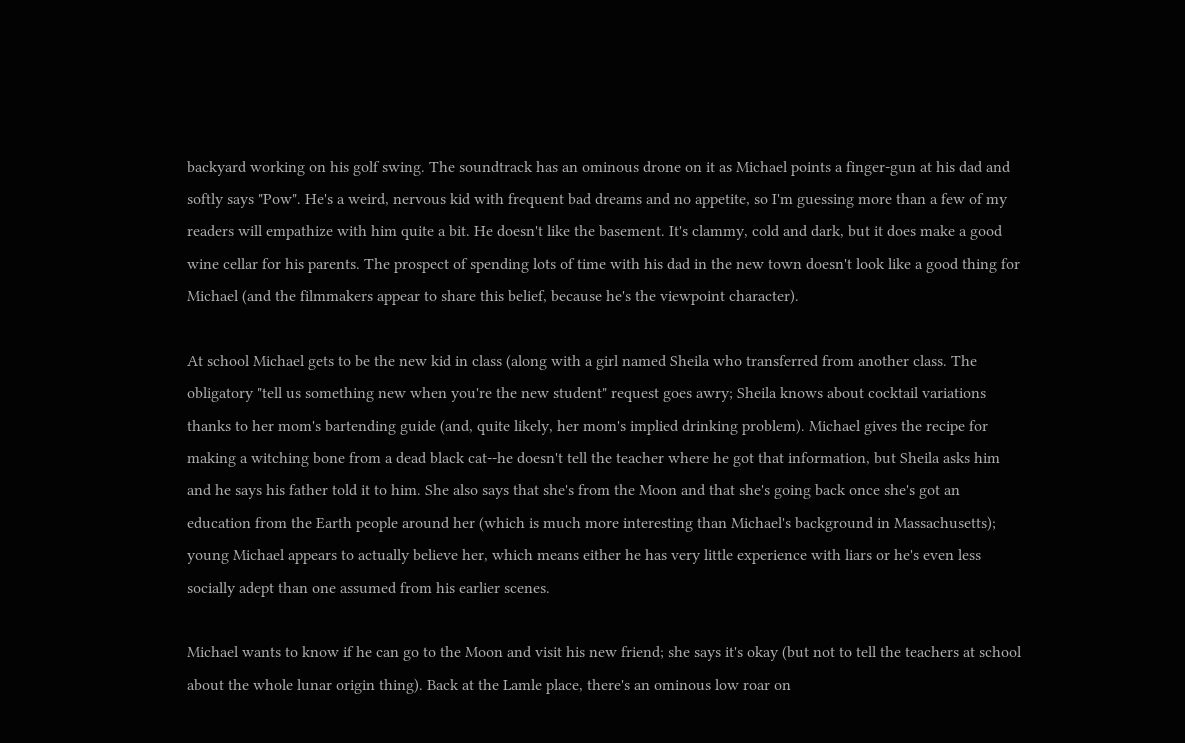backyard working on his golf swing. The soundtrack has an ominous drone on it as Michael points a finger-gun at his dad and softly says "Pow". He's a weird, nervous kid with frequent bad dreams and no appetite, so I'm guessing more than a few of my readers will empathize with him quite a bit. He doesn't like the basement. It's clammy, cold and dark, but it does make a good wine cellar for his parents. The prospect of spending lots of time with his dad in the new town doesn't look like a good thing for Michael (and the filmmakers appear to share this belief, because he's the viewpoint character).

At school Michael gets to be the new kid in class (along with a girl named Sheila who transferred from another class. The obligatory "tell us something new when you're the new student" request goes awry; Sheila knows about cocktail variations thanks to her mom's bartending guide (and, quite likely, her mom's implied drinking problem). Michael gives the recipe for making a witching bone from a dead black cat--he doesn't tell the teacher where he got that information, but Sheila asks him and he says his father told it to him. She also says that she's from the Moon and that she's going back once she's got an education from the Earth people around her (which is much more interesting than Michael's background in Massachusetts); young Michael appears to actually believe her, which means either he has very little experience with liars or he's even less socially adept than one assumed from his earlier scenes.

Michael wants to know if he can go to the Moon and visit his new friend; she says it's okay (but not to tell the teachers at school about the whole lunar origin thing). Back at the Lamle place, there's an ominous low roar on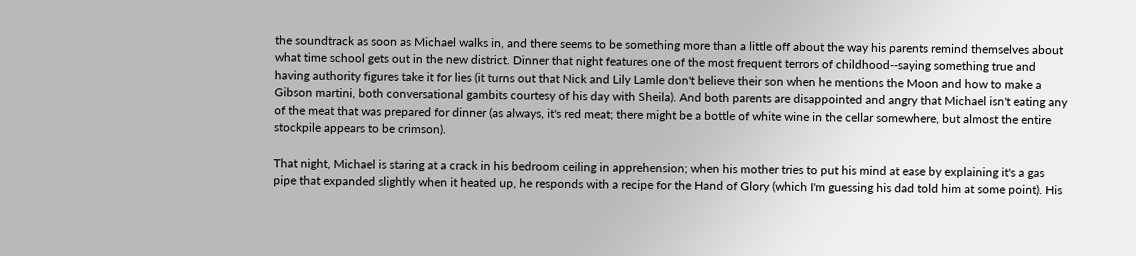the soundtrack as soon as Michael walks in, and there seems to be something more than a little off about the way his parents remind themselves about what time school gets out in the new district. Dinner that night features one of the most frequent terrors of childhood--saying something true and having authority figures take it for lies (it turns out that Nick and Lily Lamle don't believe their son when he mentions the Moon and how to make a Gibson martini, both conversational gambits courtesy of his day with Sheila). And both parents are disappointed and angry that Michael isn't eating any of the meat that was prepared for dinner (as always, it's red meat; there might be a bottle of white wine in the cellar somewhere, but almost the entire stockpile appears to be crimson).

That night, Michael is staring at a crack in his bedroom ceiling in apprehension; when his mother tries to put his mind at ease by explaining it's a gas pipe that expanded slightly when it heated up, he responds with a recipe for the Hand of Glory (which I'm guessing his dad told him at some point). His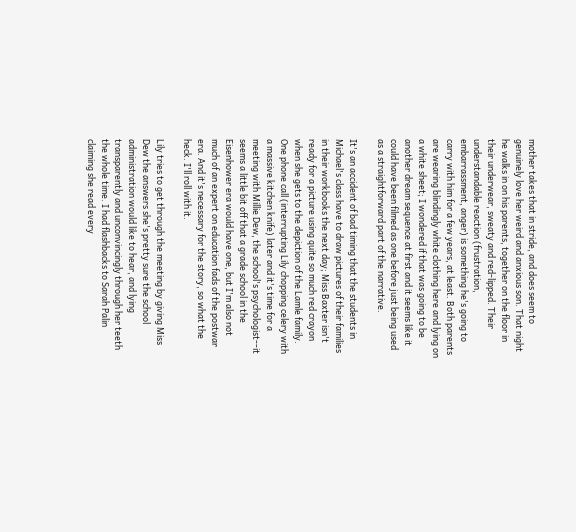mother takes that in stride, and does seem to genuinely love her weird and anxious son. That night he walks in on his parents, together on the floor in their underwear, sweaty and red-lipped. Their understandable reaction (frustration, embarrassment, anger) is something he's going to carry with him for a few years, at least. Both parents are wearing blindingly white clothing here and lying on a white sheet; I wondered if that was going to be another dream sequence at first and it seems like it could have been filmed as one before just being used as a straightforward part of the narrative.

It's an accident of bad timing that the students in Michael's class have to draw pictures of their families in their workbooks the next day; Miss Baxter isn't ready for a picture using quite so much red crayon when she gets to the depiction of the Lamle family. One phone call (interrupting Lily chopping celery with a massive kitchen knife) later and it's time for a meeting with Millie Dew, the school's psychologist--it seems a little bit off that a grade school in the Eisenhower era would have one, but I'm also not much of an expert on education fads of the postwar era. And it's necessary for the story, so what the heck. I'll roll with it.

Lily tries to get through the meeting by giving Miss Dew the answers she's pretty sure the school administration would like to hear, and lying transparently and unconvincingly through her teeth the whole time. I had flashbacks to Sarah Palin claiming she read every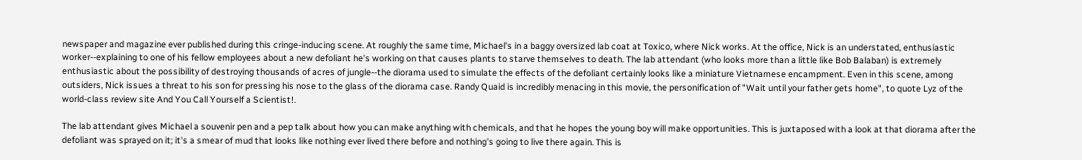newspaper and magazine ever published during this cringe-inducing scene. At roughly the same time, Michael's in a baggy oversized lab coat at Toxico, where Nick works. At the office, Nick is an understated, enthusiastic worker--explaining to one of his fellow employees about a new defoliant he's working on that causes plants to starve themselves to death. The lab attendant (who looks more than a little like Bob Balaban) is extremely enthusiastic about the possibility of destroying thousands of acres of jungle--the diorama used to simulate the effects of the defoliant certainly looks like a miniature Vietnamese encampment. Even in this scene, among outsiders, Nick issues a threat to his son for pressing his nose to the glass of the diorama case. Randy Quaid is incredibly menacing in this movie, the personification of "Wait until your father gets home", to quote Lyz of the world-class review site And You Call Yourself a Scientist!.

The lab attendant gives Michael a souvenir pen and a pep talk about how you can make anything with chemicals, and that he hopes the young boy will make opportunities. This is juxtaposed with a look at that diorama after the defoliant was sprayed on it; it's a smear of mud that looks like nothing ever lived there before and nothing's going to live there again. This is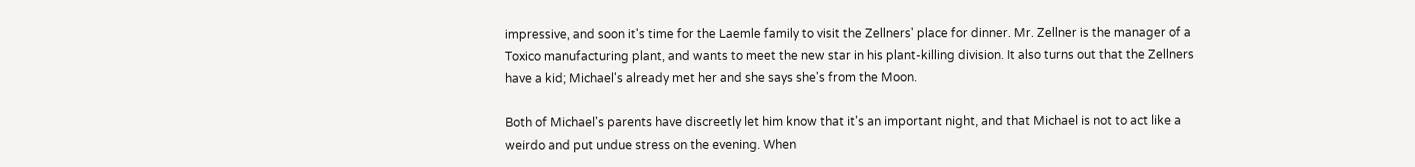impressive, and soon it's time for the Laemle family to visit the Zellners' place for dinner. Mr. Zellner is the manager of a Toxico manufacturing plant, and wants to meet the new star in his plant-killing division. It also turns out that the Zellners have a kid; Michael's already met her and she says she's from the Moon.

Both of Michael's parents have discreetly let him know that it's an important night, and that Michael is not to act like a weirdo and put undue stress on the evening. When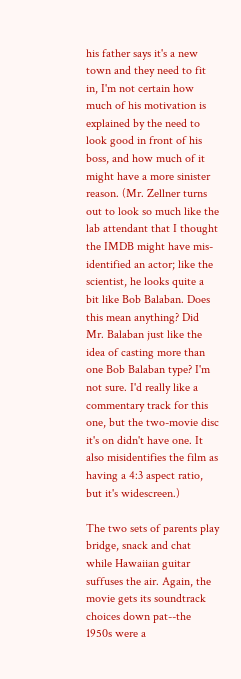his father says it's a new town and they need to fit in, I'm not certain how much of his motivation is explained by the need to look good in front of his boss, and how much of it might have a more sinister reason. (Mr. Zellner turns out to look so much like the lab attendant that I thought the IMDB might have mis-identified an actor; like the scientist, he looks quite a bit like Bob Balaban. Does this mean anything? Did Mr. Balaban just like the idea of casting more than one Bob Balaban type? I'm not sure. I'd really like a commentary track for this one, but the two-movie disc it's on didn't have one. It also misidentifies the film as having a 4:3 aspect ratio, but it's widescreen.)

The two sets of parents play bridge, snack and chat while Hawaiian guitar suffuses the air. Again, the movie gets its soundtrack choices down pat--the 1950s were a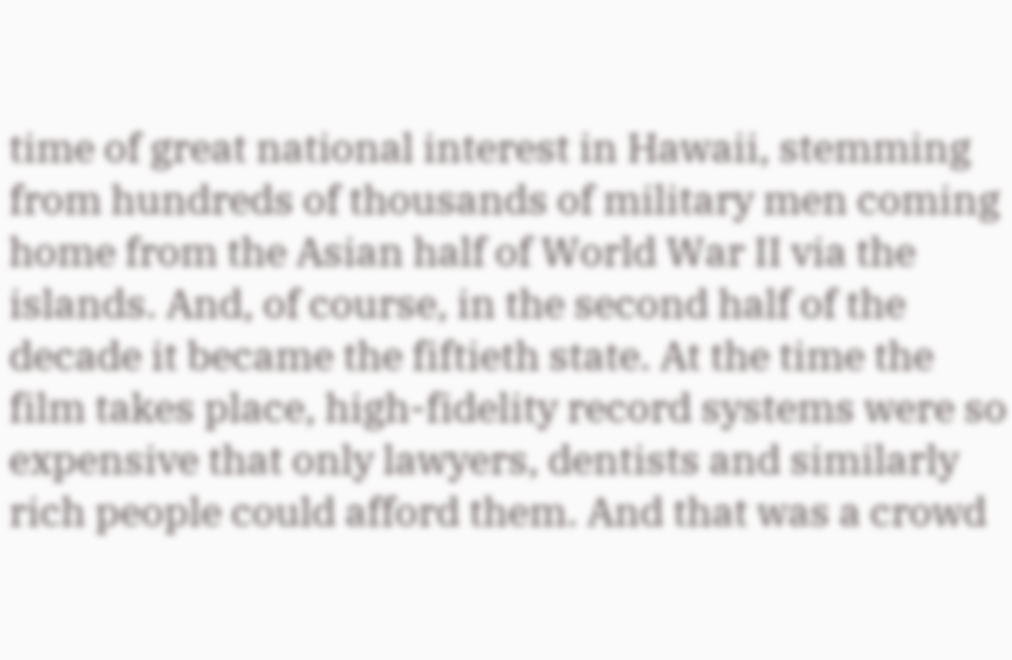time of great national interest in Hawaii, stemming from hundreds of thousands of military men coming home from the Asian half of World War II via the islands. And, of course, in the second half of the decade it became the fiftieth state. At the time the film takes place, high-fidelity record systems were so expensive that only lawyers, dentists and similarly rich people could afford them. And that was a crowd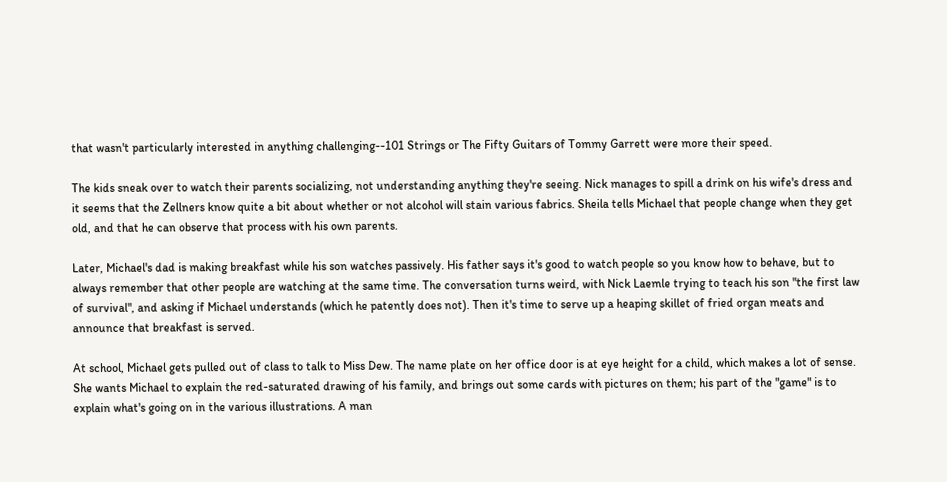that wasn't particularly interested in anything challenging--101 Strings or The Fifty Guitars of Tommy Garrett were more their speed.

The kids sneak over to watch their parents socializing, not understanding anything they're seeing. Nick manages to spill a drink on his wife's dress and it seems that the Zellners know quite a bit about whether or not alcohol will stain various fabrics. Sheila tells Michael that people change when they get old, and that he can observe that process with his own parents.

Later, Michael's dad is making breakfast while his son watches passively. His father says it's good to watch people so you know how to behave, but to always remember that other people are watching at the same time. The conversation turns weird, with Nick Laemle trying to teach his son "the first law of survival", and asking if Michael understands (which he patently does not). Then it's time to serve up a heaping skillet of fried organ meats and announce that breakfast is served.

At school, Michael gets pulled out of class to talk to Miss Dew. The name plate on her office door is at eye height for a child, which makes a lot of sense. She wants Michael to explain the red-saturated drawing of his family, and brings out some cards with pictures on them; his part of the "game" is to explain what's going on in the various illustrations. A man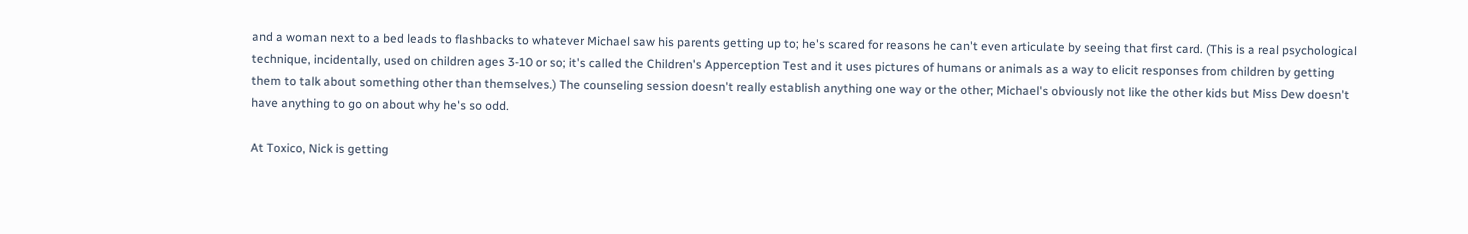and a woman next to a bed leads to flashbacks to whatever Michael saw his parents getting up to; he's scared for reasons he can't even articulate by seeing that first card. (This is a real psychological technique, incidentally, used on children ages 3-10 or so; it's called the Children's Apperception Test and it uses pictures of humans or animals as a way to elicit responses from children by getting them to talk about something other than themselves.) The counseling session doesn't really establish anything one way or the other; Michael's obviously not like the other kids but Miss Dew doesn't have anything to go on about why he's so odd.

At Toxico, Nick is getting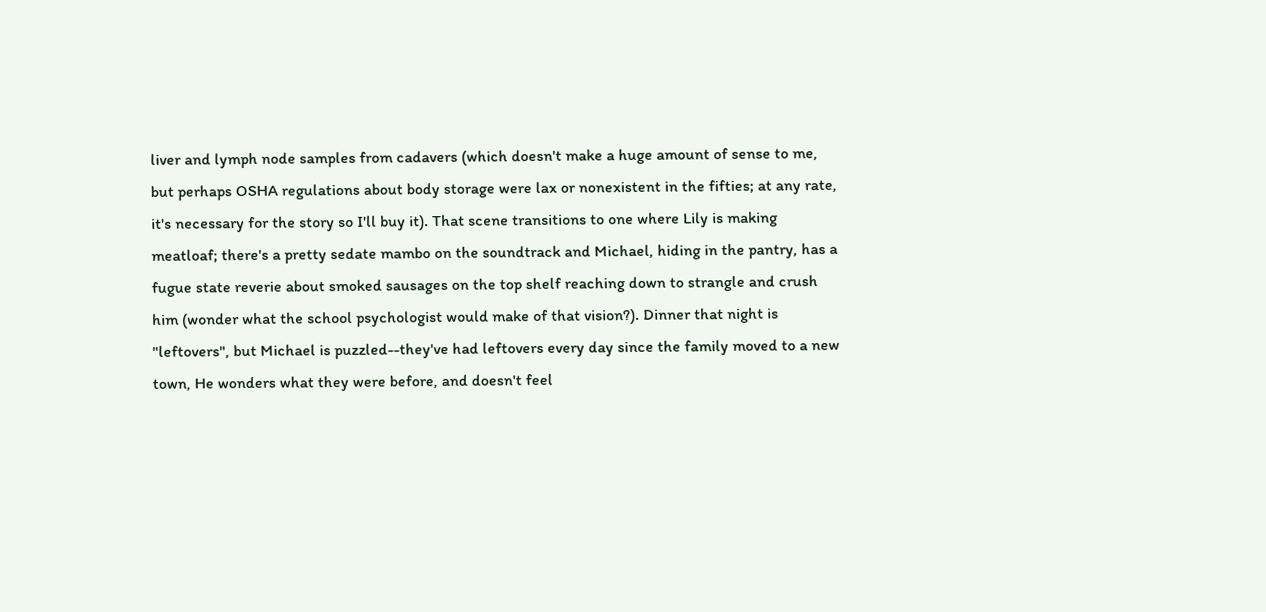liver and lymph node samples from cadavers (which doesn't make a huge amount of sense to me, but perhaps OSHA regulations about body storage were lax or nonexistent in the fifties; at any rate, it's necessary for the story so I'll buy it). That scene transitions to one where Lily is making meatloaf; there's a pretty sedate mambo on the soundtrack and Michael, hiding in the pantry, has a fugue state reverie about smoked sausages on the top shelf reaching down to strangle and crush him (wonder what the school psychologist would make of that vision?). Dinner that night is "leftovers", but Michael is puzzled--they've had leftovers every day since the family moved to a new town, He wonders what they were before, and doesn't feel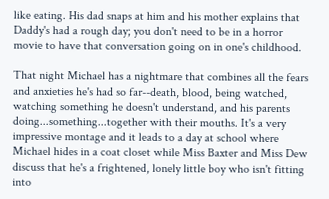like eating. His dad snaps at him and his mother explains that Daddy's had a rough day; you don't need to be in a horror movie to have that conversation going on in one's childhood.

That night Michael has a nightmare that combines all the fears and anxieties he's had so far--death, blood, being watched, watching something he doesn't understand, and his parents doing...something...together with their mouths. It's a very impressive montage and it leads to a day at school where Michael hides in a coat closet while Miss Baxter and Miss Dew discuss that he's a frightened, lonely little boy who isn't fitting into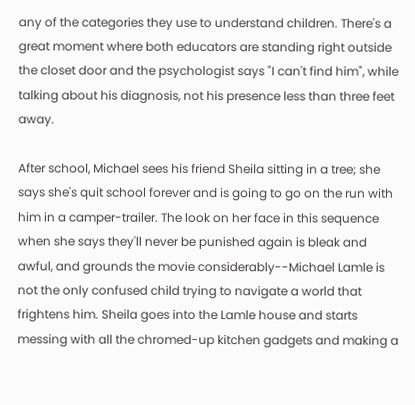any of the categories they use to understand children. There's a great moment where both educators are standing right outside the closet door and the psychologist says "I can't find him", while talking about his diagnosis, not his presence less than three feet away.

After school, Michael sees his friend Sheila sitting in a tree; she says she's quit school forever and is going to go on the run with him in a camper-trailer. The look on her face in this sequence when she says they'll never be punished again is bleak and awful, and grounds the movie considerably--Michael Lamle is not the only confused child trying to navigate a world that frightens him. Sheila goes into the Lamle house and starts messing with all the chromed-up kitchen gadgets and making a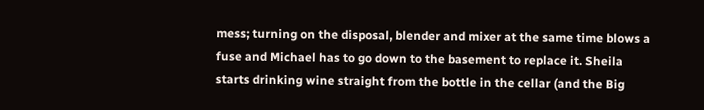mess; turning on the disposal, blender and mixer at the same time blows a fuse and Michael has to go down to the basement to replace it. Sheila starts drinking wine straight from the bottle in the cellar (and the Big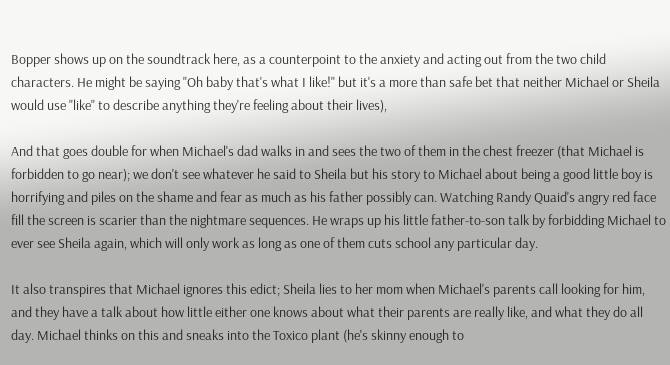Bopper shows up on the soundtrack here, as a counterpoint to the anxiety and acting out from the two child characters. He might be saying "Oh baby that's what I like!" but it's a more than safe bet that neither Michael or Sheila would use "like" to describe anything they're feeling about their lives),

And that goes double for when Michael's dad walks in and sees the two of them in the chest freezer (that Michael is forbidden to go near); we don't see whatever he said to Sheila but his story to Michael about being a good little boy is horrifying and piles on the shame and fear as much as his father possibly can. Watching Randy Quaid's angry red face fill the screen is scarier than the nightmare sequences. He wraps up his little father-to-son talk by forbidding Michael to ever see Sheila again, which will only work as long as one of them cuts school any particular day.

It also transpires that Michael ignores this edict; Sheila lies to her mom when Michael's parents call looking for him, and they have a talk about how little either one knows about what their parents are really like, and what they do all day. Michael thinks on this and sneaks into the Toxico plant (he's skinny enough to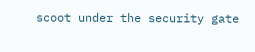scoot under the security gate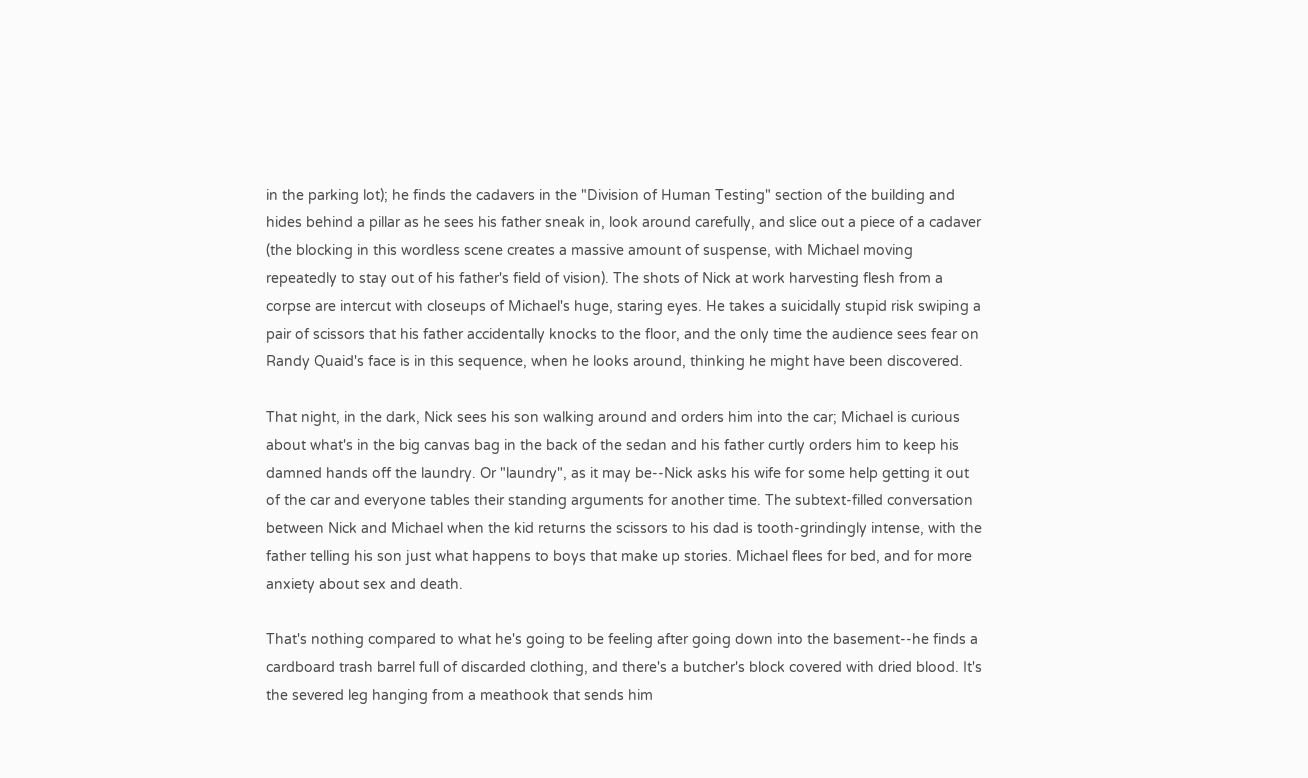in the parking lot); he finds the cadavers in the "Division of Human Testing" section of the building and hides behind a pillar as he sees his father sneak in, look around carefully, and slice out a piece of a cadaver (the blocking in this wordless scene creates a massive amount of suspense, with Michael moving repeatedly to stay out of his father's field of vision). The shots of Nick at work harvesting flesh from a corpse are intercut with closeups of Michael's huge, staring eyes. He takes a suicidally stupid risk swiping a pair of scissors that his father accidentally knocks to the floor, and the only time the audience sees fear on Randy Quaid's face is in this sequence, when he looks around, thinking he might have been discovered.

That night, in the dark, Nick sees his son walking around and orders him into the car; Michael is curious about what's in the big canvas bag in the back of the sedan and his father curtly orders him to keep his damned hands off the laundry. Or "laundry", as it may be--Nick asks his wife for some help getting it out of the car and everyone tables their standing arguments for another time. The subtext-filled conversation between Nick and Michael when the kid returns the scissors to his dad is tooth-grindingly intense, with the father telling his son just what happens to boys that make up stories. Michael flees for bed, and for more anxiety about sex and death.

That's nothing compared to what he's going to be feeling after going down into the basement--he finds a cardboard trash barrel full of discarded clothing, and there's a butcher's block covered with dried blood. It's the severed leg hanging from a meathook that sends him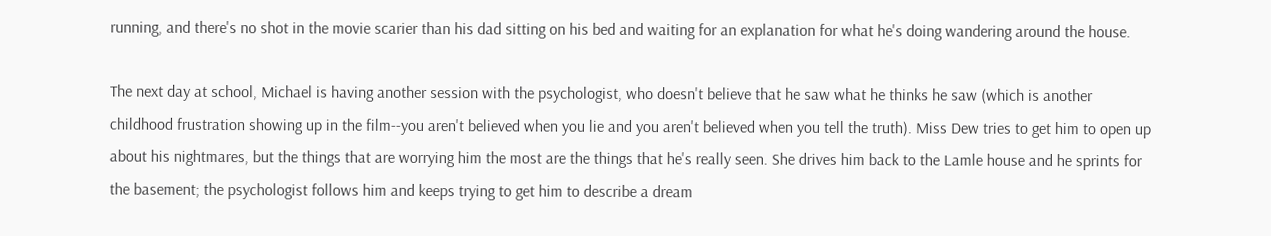running, and there's no shot in the movie scarier than his dad sitting on his bed and waiting for an explanation for what he's doing wandering around the house.

The next day at school, Michael is having another session with the psychologist, who doesn't believe that he saw what he thinks he saw (which is another childhood frustration showing up in the film--you aren't believed when you lie and you aren't believed when you tell the truth). Miss Dew tries to get him to open up about his nightmares, but the things that are worrying him the most are the things that he's really seen. She drives him back to the Lamle house and he sprints for the basement; the psychologist follows him and keeps trying to get him to describe a dream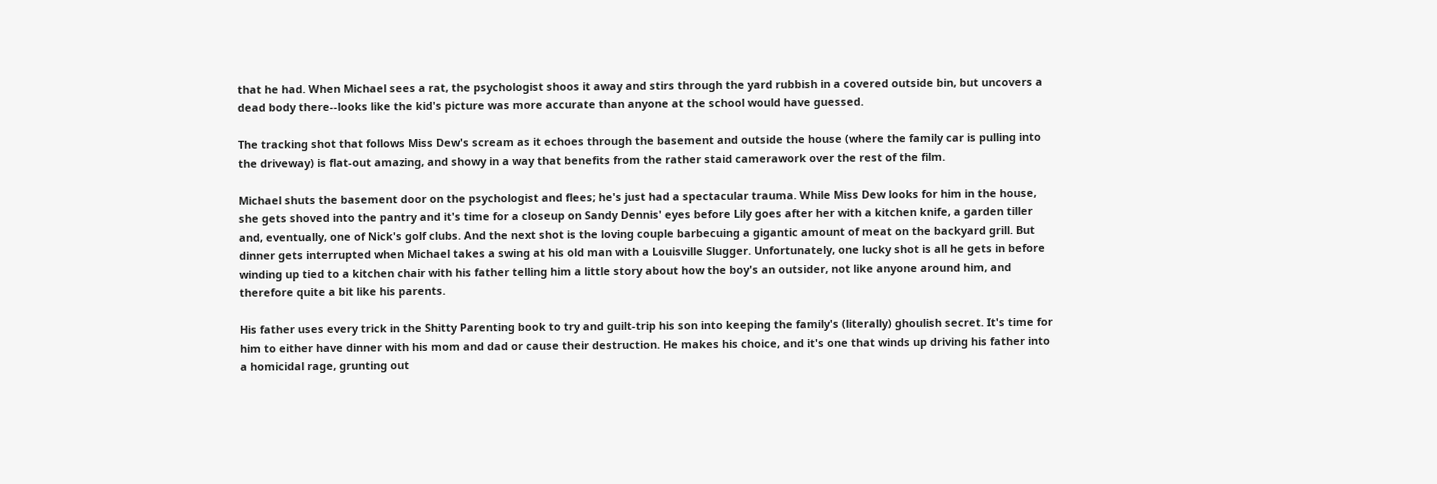that he had. When Michael sees a rat, the psychologist shoos it away and stirs through the yard rubbish in a covered outside bin, but uncovers a dead body there--looks like the kid's picture was more accurate than anyone at the school would have guessed.

The tracking shot that follows Miss Dew's scream as it echoes through the basement and outside the house (where the family car is pulling into the driveway) is flat-out amazing, and showy in a way that benefits from the rather staid camerawork over the rest of the film.

Michael shuts the basement door on the psychologist and flees; he's just had a spectacular trauma. While Miss Dew looks for him in the house, she gets shoved into the pantry and it's time for a closeup on Sandy Dennis' eyes before Lily goes after her with a kitchen knife, a garden tiller and, eventually, one of Nick's golf clubs. And the next shot is the loving couple barbecuing a gigantic amount of meat on the backyard grill. But dinner gets interrupted when Michael takes a swing at his old man with a Louisville Slugger. Unfortunately, one lucky shot is all he gets in before winding up tied to a kitchen chair with his father telling him a little story about how the boy's an outsider, not like anyone around him, and therefore quite a bit like his parents.

His father uses every trick in the Shitty Parenting book to try and guilt-trip his son into keeping the family's (literally) ghoulish secret. It's time for him to either have dinner with his mom and dad or cause their destruction. He makes his choice, and it's one that winds up driving his father into a homicidal rage, grunting out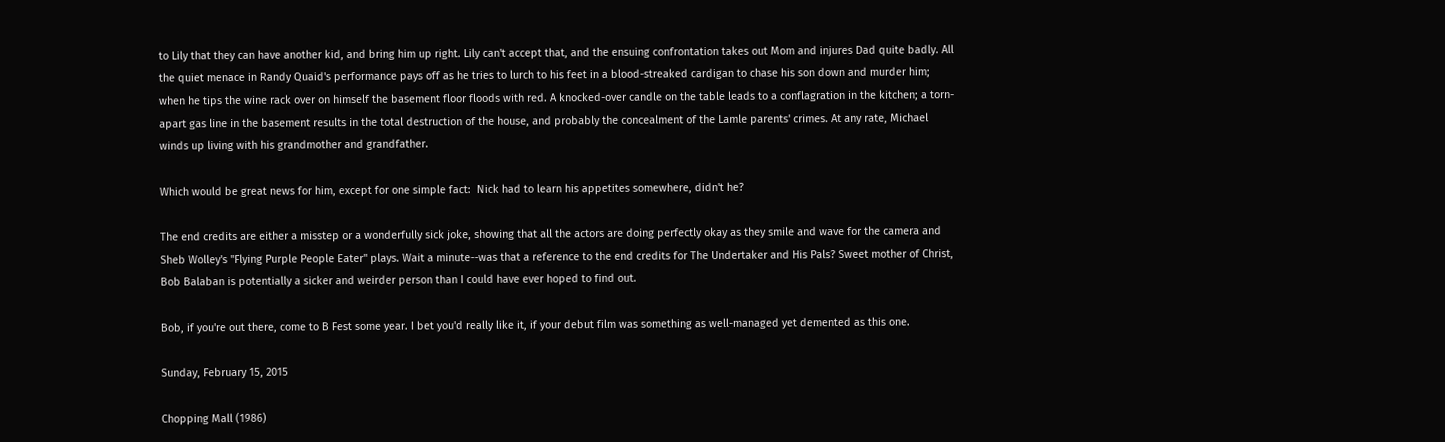to Lily that they can have another kid, and bring him up right. Lily can't accept that, and the ensuing confrontation takes out Mom and injures Dad quite badly. All the quiet menace in Randy Quaid's performance pays off as he tries to lurch to his feet in a blood-streaked cardigan to chase his son down and murder him; when he tips the wine rack over on himself the basement floor floods with red. A knocked-over candle on the table leads to a conflagration in the kitchen; a torn-apart gas line in the basement results in the total destruction of the house, and probably the concealment of the Lamle parents' crimes. At any rate, Michael winds up living with his grandmother and grandfather.

Which would be great news for him, except for one simple fact:  Nick had to learn his appetites somewhere, didn't he?

The end credits are either a misstep or a wonderfully sick joke, showing that all the actors are doing perfectly okay as they smile and wave for the camera and Sheb Wolley's "Flying Purple People Eater" plays. Wait a minute--was that a reference to the end credits for The Undertaker and His Pals? Sweet mother of Christ, Bob Balaban is potentially a sicker and weirder person than I could have ever hoped to find out.

Bob, if you're out there, come to B Fest some year. I bet you'd really like it, if your debut film was something as well-managed yet demented as this one.

Sunday, February 15, 2015

Chopping Mall (1986)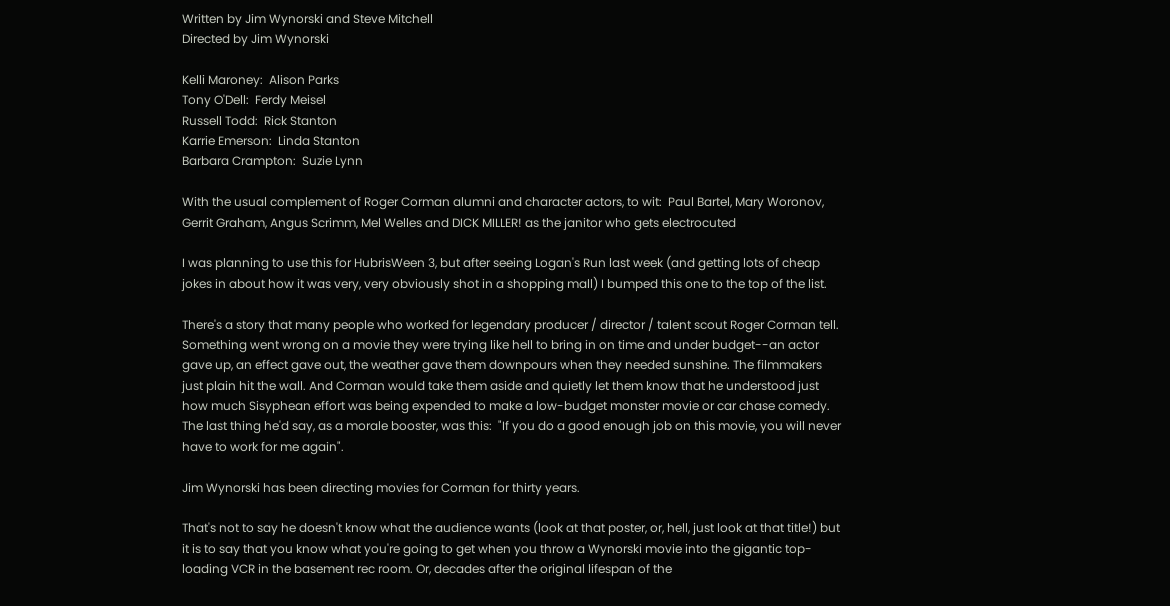Written by Jim Wynorski and Steve Mitchell
Directed by Jim Wynorski

Kelli Maroney:  Alison Parks
Tony O'Dell:  Ferdy Meisel
Russell Todd:  Rick Stanton
Karrie Emerson:  Linda Stanton
Barbara Crampton:  Suzie Lynn

With the usual complement of Roger Corman alumni and character actors, to wit:  Paul Bartel, Mary Woronov, Gerrit Graham, Angus Scrimm, Mel Welles and DICK MILLER! as the janitor who gets electrocuted

I was planning to use this for HubrisWeen 3, but after seeing Logan's Run last week (and getting lots of cheap jokes in about how it was very, very obviously shot in a shopping mall) I bumped this one to the top of the list.

There's a story that many people who worked for legendary producer / director / talent scout Roger Corman tell. Something went wrong on a movie they were trying like hell to bring in on time and under budget--an actor gave up, an effect gave out, the weather gave them downpours when they needed sunshine. The filmmakers just plain hit the wall. And Corman would take them aside and quietly let them know that he understood just how much Sisyphean effort was being expended to make a low-budget monster movie or car chase comedy. The last thing he'd say, as a morale booster, was this:  "If you do a good enough job on this movie, you will never have to work for me again".

Jim Wynorski has been directing movies for Corman for thirty years.

That's not to say he doesn't know what the audience wants (look at that poster, or, hell, just look at that title!) but it is to say that you know what you're going to get when you throw a Wynorski movie into the gigantic top-loading VCR in the basement rec room. Or, decades after the original lifespan of the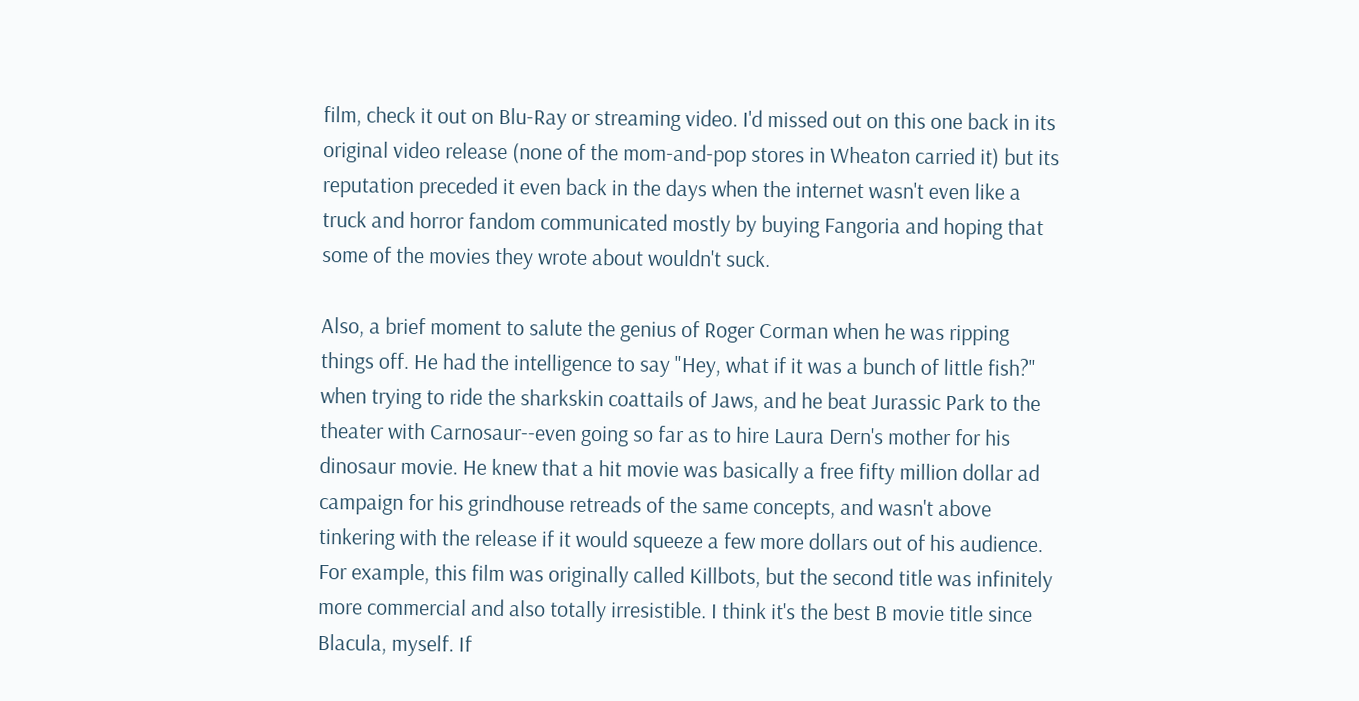film, check it out on Blu-Ray or streaming video. I'd missed out on this one back in its original video release (none of the mom-and-pop stores in Wheaton carried it) but its reputation preceded it even back in the days when the internet wasn't even like a truck and horror fandom communicated mostly by buying Fangoria and hoping that some of the movies they wrote about wouldn't suck.

Also, a brief moment to salute the genius of Roger Corman when he was ripping things off. He had the intelligence to say "Hey, what if it was a bunch of little fish?" when trying to ride the sharkskin coattails of Jaws, and he beat Jurassic Park to the theater with Carnosaur--even going so far as to hire Laura Dern's mother for his dinosaur movie. He knew that a hit movie was basically a free fifty million dollar ad campaign for his grindhouse retreads of the same concepts, and wasn't above tinkering with the release if it would squeeze a few more dollars out of his audience. For example, this film was originally called Killbots, but the second title was infinitely more commercial and also totally irresistible. I think it's the best B movie title since Blacula, myself. If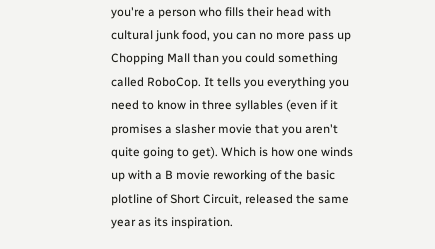you're a person who fills their head with cultural junk food, you can no more pass up Chopping Mall than you could something called RoboCop. It tells you everything you need to know in three syllables (even if it promises a slasher movie that you aren't quite going to get). Which is how one winds up with a B movie reworking of the basic plotline of Short Circuit, released the same year as its inspiration.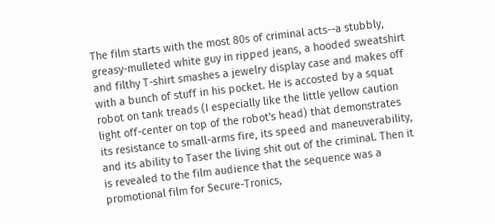The film starts with the most 80s of criminal acts--a stubbly, greasy-mulleted white guy in ripped jeans, a hooded sweatshirt and filthy T-shirt smashes a jewelry display case and makes off with a bunch of stuff in his pocket. He is accosted by a squat robot on tank treads (I especially like the little yellow caution light off-center on top of the robot's head) that demonstrates its resistance to small-arms fire, its speed and maneuverability, and its ability to Taser the living shit out of the criminal. Then it is revealed to the film audience that the sequence was a promotional film for Secure-Tronics,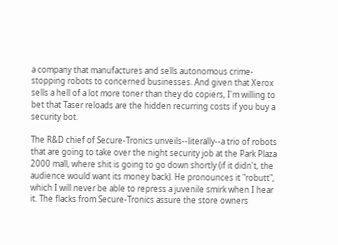a company that manufactures and sells autonomous crime-stopping robots to concerned businesses. And given that Xerox sells a hell of a lot more toner than they do copiers, I'm willing to bet that Taser reloads are the hidden recurring costs if you buy a security bot.

The R&D chief of Secure-Tronics unveils--literally--a trio of robots that are going to take over the night security job at the Park Plaza 2000 mall, where shit is going to go down shortly (if it didn't, the audience would want its money back). He pronounces it "robutt", which I will never be able to repress a juvenile smirk when I hear it. The flacks from Secure-Tronics assure the store owners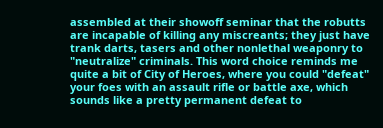assembled at their showoff seminar that the robutts are incapable of killing any miscreants; they just have trank darts, tasers and other nonlethal weaponry to "neutralize" criminals. This word choice reminds me quite a bit of City of Heroes, where you could "defeat" your foes with an assault rifle or battle axe, which sounds like a pretty permanent defeat to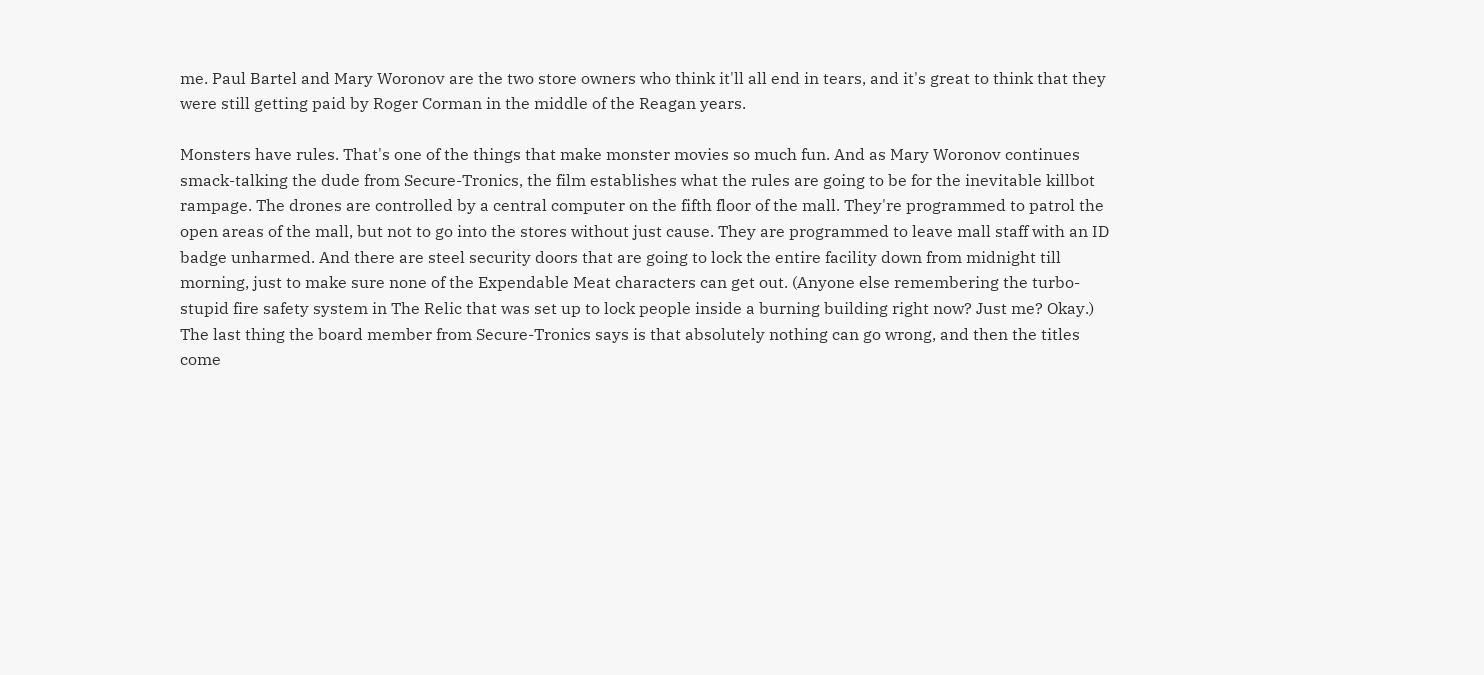me. Paul Bartel and Mary Woronov are the two store owners who think it'll all end in tears, and it's great to think that they were still getting paid by Roger Corman in the middle of the Reagan years.

Monsters have rules. That's one of the things that make monster movies so much fun. And as Mary Woronov continues smack-talking the dude from Secure-Tronics, the film establishes what the rules are going to be for the inevitable killbot rampage. The drones are controlled by a central computer on the fifth floor of the mall. They're programmed to patrol the open areas of the mall, but not to go into the stores without just cause. They are programmed to leave mall staff with an ID badge unharmed. And there are steel security doors that are going to lock the entire facility down from midnight till morning, just to make sure none of the Expendable Meat characters can get out. (Anyone else remembering the turbo-stupid fire safety system in The Relic that was set up to lock people inside a burning building right now? Just me? Okay.) The last thing the board member from Secure-Tronics says is that absolutely nothing can go wrong, and then the titles come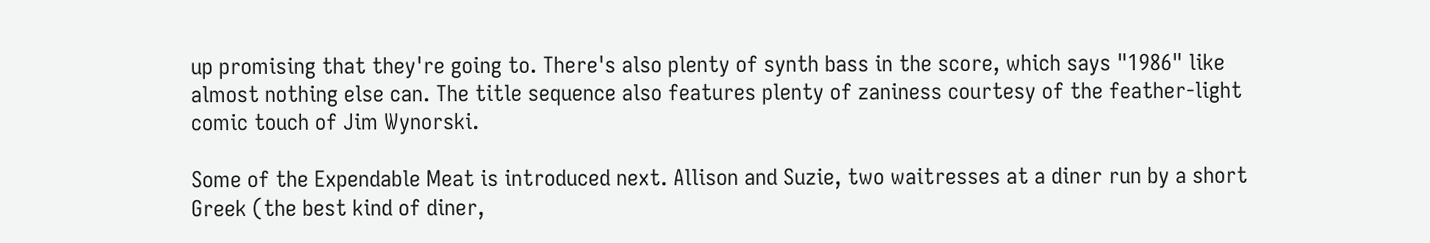up promising that they're going to. There's also plenty of synth bass in the score, which says "1986" like almost nothing else can. The title sequence also features plenty of zaniness courtesy of the feather-light comic touch of Jim Wynorski.

Some of the Expendable Meat is introduced next. Allison and Suzie, two waitresses at a diner run by a short Greek (the best kind of diner,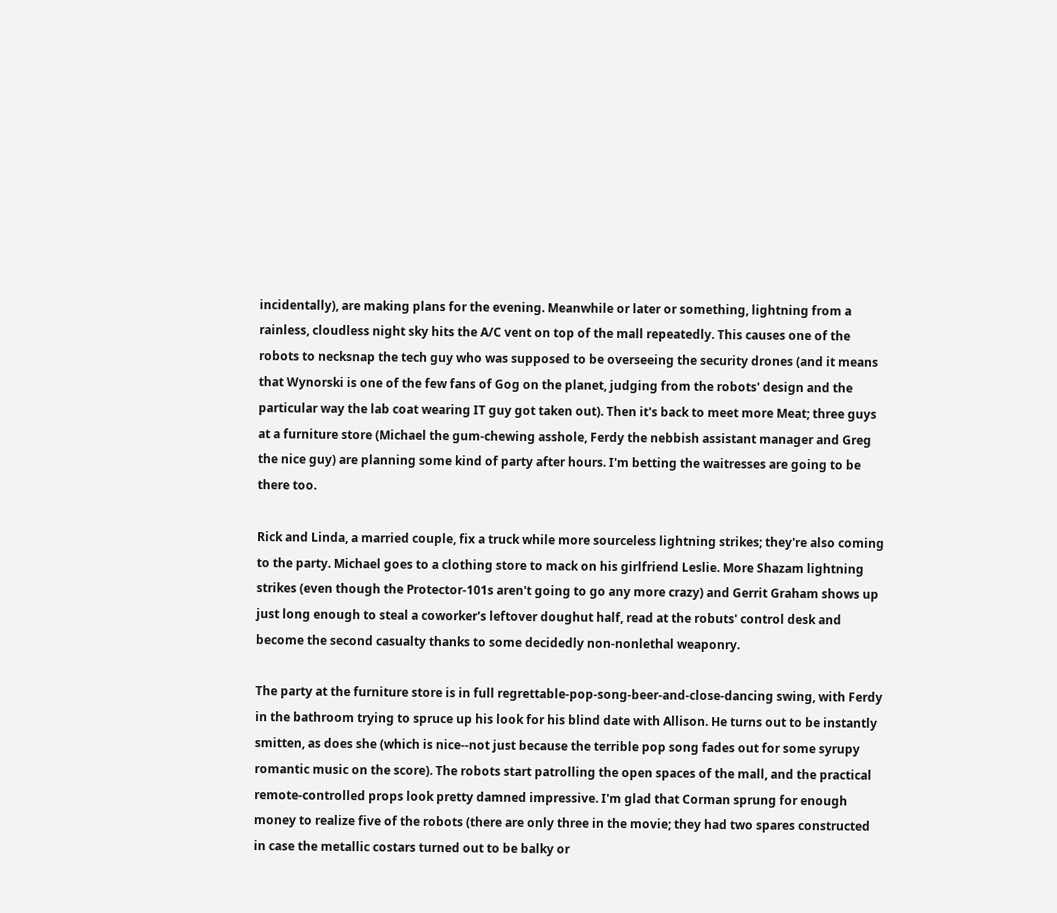incidentally), are making plans for the evening. Meanwhile or later or something, lightning from a rainless, cloudless night sky hits the A/C vent on top of the mall repeatedly. This causes one of the robots to necksnap the tech guy who was supposed to be overseeing the security drones (and it means that Wynorski is one of the few fans of Gog on the planet, judging from the robots' design and the particular way the lab coat wearing IT guy got taken out). Then it's back to meet more Meat; three guys at a furniture store (Michael the gum-chewing asshole, Ferdy the nebbish assistant manager and Greg the nice guy) are planning some kind of party after hours. I'm betting the waitresses are going to be there too.

Rick and Linda, a married couple, fix a truck while more sourceless lightning strikes; they're also coming to the party. Michael goes to a clothing store to mack on his girlfriend Leslie. More Shazam lightning strikes (even though the Protector-101s aren't going to go any more crazy) and Gerrit Graham shows up just long enough to steal a coworker's leftover doughut half, read at the robuts' control desk and become the second casualty thanks to some decidedly non-nonlethal weaponry.

The party at the furniture store is in full regrettable-pop-song-beer-and-close-dancing swing, with Ferdy in the bathroom trying to spruce up his look for his blind date with Allison. He turns out to be instantly smitten, as does she (which is nice--not just because the terrible pop song fades out for some syrupy romantic music on the score). The robots start patrolling the open spaces of the mall, and the practical remote-controlled props look pretty damned impressive. I'm glad that Corman sprung for enough money to realize five of the robots (there are only three in the movie; they had two spares constructed in case the metallic costars turned out to be balky or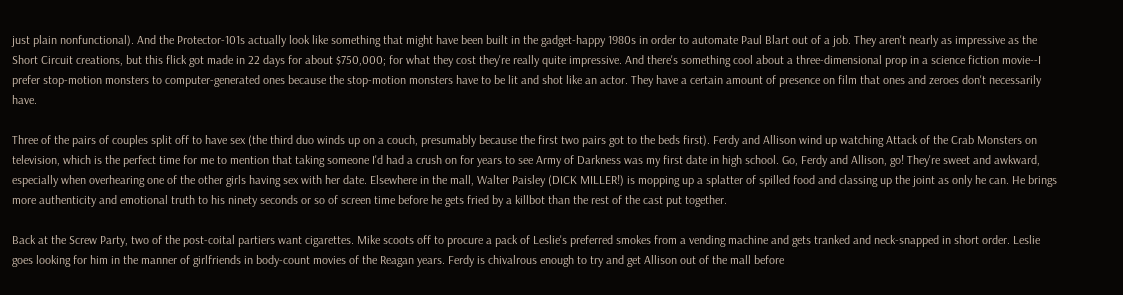just plain nonfunctional). And the Protector-101s actually look like something that might have been built in the gadget-happy 1980s in order to automate Paul Blart out of a job. They aren't nearly as impressive as the Short Circuit creations, but this flick got made in 22 days for about $750,000; for what they cost they're really quite impressive. And there's something cool about a three-dimensional prop in a science fiction movie--I prefer stop-motion monsters to computer-generated ones because the stop-motion monsters have to be lit and shot like an actor. They have a certain amount of presence on film that ones and zeroes don't necessarily have.

Three of the pairs of couples split off to have sex (the third duo winds up on a couch, presumably because the first two pairs got to the beds first). Ferdy and Allison wind up watching Attack of the Crab Monsters on television, which is the perfect time for me to mention that taking someone I'd had a crush on for years to see Army of Darkness was my first date in high school. Go, Ferdy and Allison, go! They're sweet and awkward, especially when overhearing one of the other girls having sex with her date. Elsewhere in the mall, Walter Paisley (DICK MILLER!) is mopping up a splatter of spilled food and classing up the joint as only he can. He brings more authenticity and emotional truth to his ninety seconds or so of screen time before he gets fried by a killbot than the rest of the cast put together.

Back at the Screw Party, two of the post-coital partiers want cigarettes. Mike scoots off to procure a pack of Leslie's preferred smokes from a vending machine and gets tranked and neck-snapped in short order. Leslie goes looking for him in the manner of girlfriends in body-count movies of the Reagan years. Ferdy is chivalrous enough to try and get Allison out of the mall before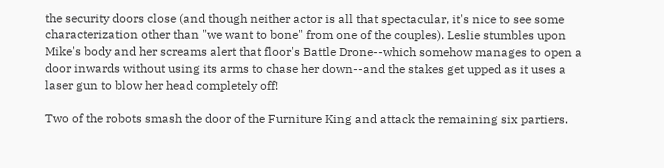the security doors close (and though neither actor is all that spectacular, it's nice to see some characterization other than "we want to bone" from one of the couples). Leslie stumbles upon Mike's body and her screams alert that floor's Battle Drone--which somehow manages to open a door inwards without using its arms to chase her down--and the stakes get upped as it uses a laser gun to blow her head completely off!

Two of the robots smash the door of the Furniture King and attack the remaining six partiers.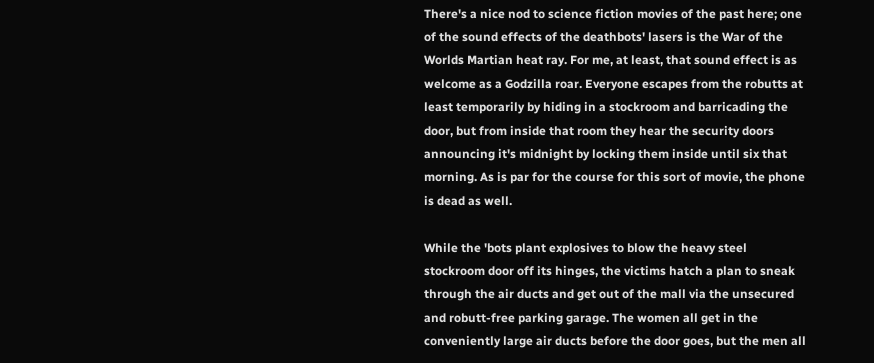There's a nice nod to science fiction movies of the past here; one of the sound effects of the deathbots' lasers is the War of the Worlds Martian heat ray. For me, at least, that sound effect is as welcome as a Godzilla roar. Everyone escapes from the robutts at least temporarily by hiding in a stockroom and barricading the door, but from inside that room they hear the security doors announcing it's midnight by locking them inside until six that morning. As is par for the course for this sort of movie, the phone is dead as well.

While the 'bots plant explosives to blow the heavy steel stockroom door off its hinges, the victims hatch a plan to sneak through the air ducts and get out of the mall via the unsecured and robutt-free parking garage. The women all get in the conveniently large air ducts before the door goes, but the men all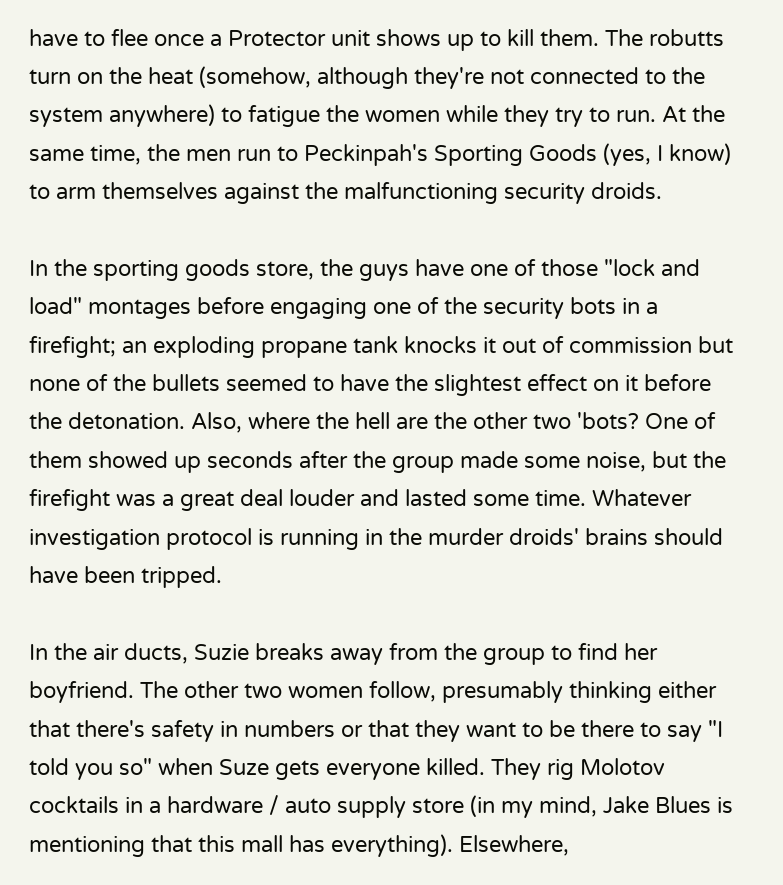have to flee once a Protector unit shows up to kill them. The robutts turn on the heat (somehow, although they're not connected to the system anywhere) to fatigue the women while they try to run. At the same time, the men run to Peckinpah's Sporting Goods (yes, I know) to arm themselves against the malfunctioning security droids.

In the sporting goods store, the guys have one of those "lock and load" montages before engaging one of the security bots in a firefight; an exploding propane tank knocks it out of commission but none of the bullets seemed to have the slightest effect on it before the detonation. Also, where the hell are the other two 'bots? One of them showed up seconds after the group made some noise, but the firefight was a great deal louder and lasted some time. Whatever investigation protocol is running in the murder droids' brains should have been tripped.

In the air ducts, Suzie breaks away from the group to find her boyfriend. The other two women follow, presumably thinking either that there's safety in numbers or that they want to be there to say "I told you so" when Suze gets everyone killed. They rig Molotov cocktails in a hardware / auto supply store (in my mind, Jake Blues is mentioning that this mall has everything). Elsewhere,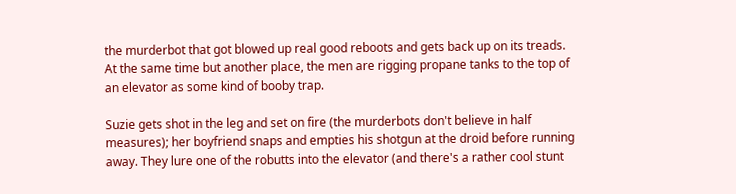the murderbot that got blowed up real good reboots and gets back up on its treads. At the same time but another place, the men are rigging propane tanks to the top of an elevator as some kind of booby trap.

Suzie gets shot in the leg and set on fire (the murderbots don't believe in half measures); her boyfriend snaps and empties his shotgun at the droid before running away. They lure one of the robutts into the elevator (and there's a rather cool stunt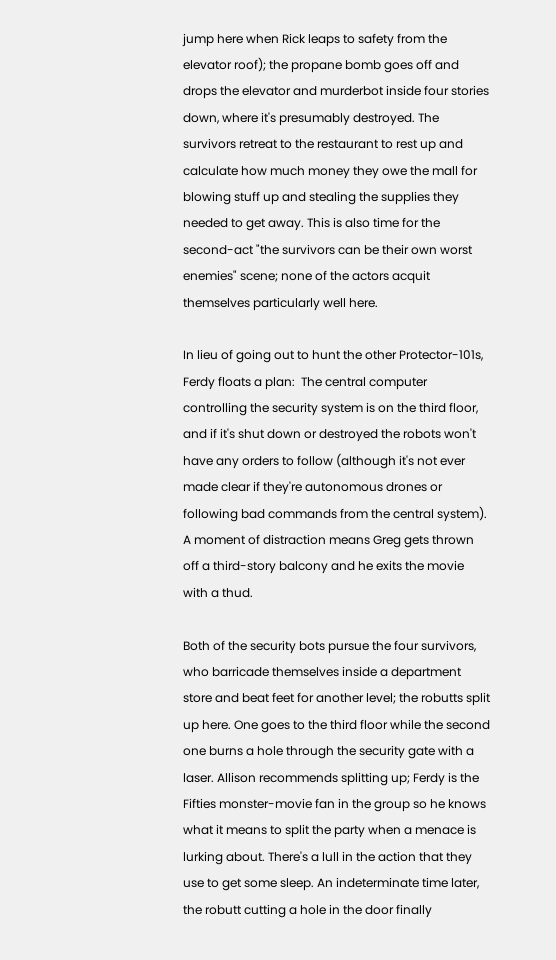jump here when Rick leaps to safety from the elevator roof); the propane bomb goes off and drops the elevator and murderbot inside four stories down, where it's presumably destroyed. The survivors retreat to the restaurant to rest up and calculate how much money they owe the mall for blowing stuff up and stealing the supplies they needed to get away. This is also time for the second-act "the survivors can be their own worst enemies" scene; none of the actors acquit themselves particularly well here.

In lieu of going out to hunt the other Protector-101s, Ferdy floats a plan:  The central computer controlling the security system is on the third floor, and if it's shut down or destroyed the robots won't have any orders to follow (although it's not ever made clear if they're autonomous drones or following bad commands from the central system). A moment of distraction means Greg gets thrown off a third-story balcony and he exits the movie with a thud.

Both of the security bots pursue the four survivors, who barricade themselves inside a department store and beat feet for another level; the robutts split up here. One goes to the third floor while the second one burns a hole through the security gate with a laser. Allison recommends splitting up; Ferdy is the Fifties monster-movie fan in the group so he knows what it means to split the party when a menace is lurking about. There's a lull in the action that they use to get some sleep. An indeterminate time later, the robutt cutting a hole in the door finally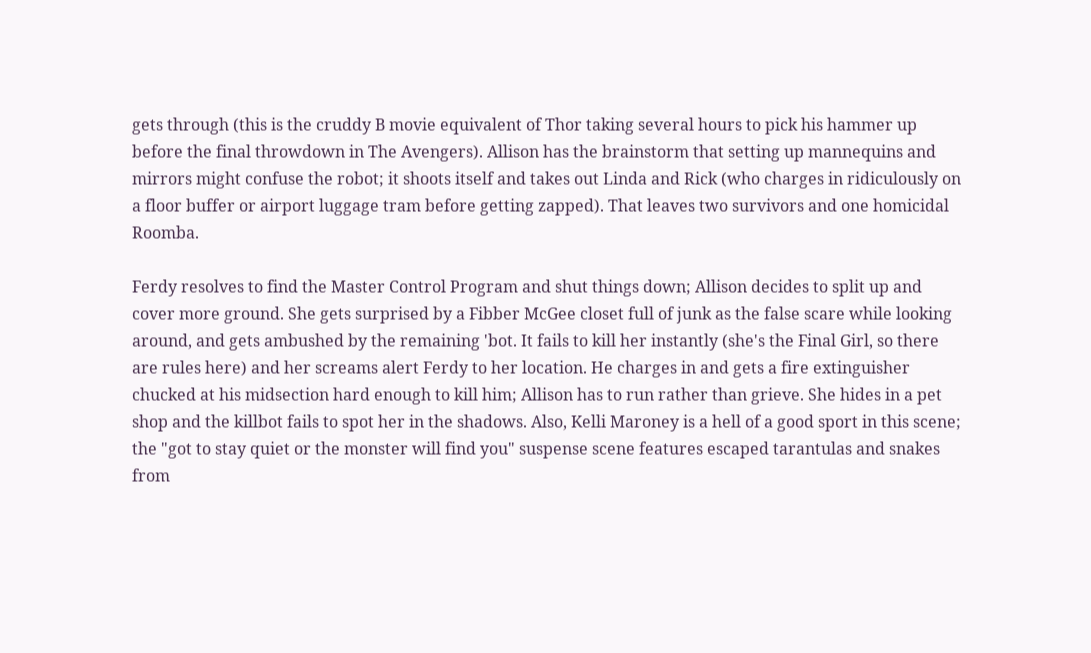gets through (this is the cruddy B movie equivalent of Thor taking several hours to pick his hammer up before the final throwdown in The Avengers). Allison has the brainstorm that setting up mannequins and mirrors might confuse the robot; it shoots itself and takes out Linda and Rick (who charges in ridiculously on a floor buffer or airport luggage tram before getting zapped). That leaves two survivors and one homicidal Roomba.

Ferdy resolves to find the Master Control Program and shut things down; Allison decides to split up and cover more ground. She gets surprised by a Fibber McGee closet full of junk as the false scare while looking around, and gets ambushed by the remaining 'bot. It fails to kill her instantly (she's the Final Girl, so there are rules here) and her screams alert Ferdy to her location. He charges in and gets a fire extinguisher chucked at his midsection hard enough to kill him; Allison has to run rather than grieve. She hides in a pet shop and the killbot fails to spot her in the shadows. Also, Kelli Maroney is a hell of a good sport in this scene; the "got to stay quiet or the monster will find you" suspense scene features escaped tarantulas and snakes from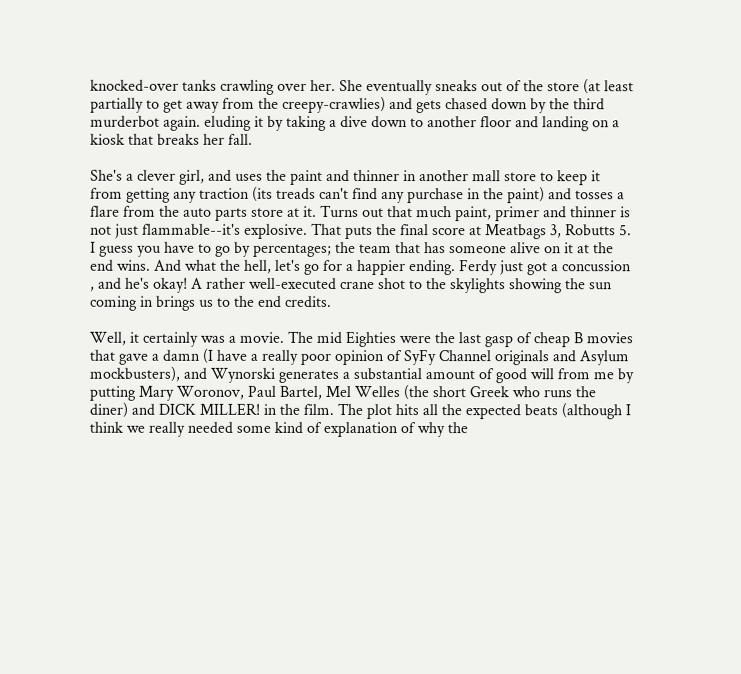knocked-over tanks crawling over her. She eventually sneaks out of the store (at least partially to get away from the creepy-crawlies) and gets chased down by the third murderbot again. eluding it by taking a dive down to another floor and landing on a kiosk that breaks her fall.

She's a clever girl, and uses the paint and thinner in another mall store to keep it from getting any traction (its treads can't find any purchase in the paint) and tosses a flare from the auto parts store at it. Turns out that much paint, primer and thinner is not just flammable--it's explosive. That puts the final score at Meatbags 3, Robutts 5. I guess you have to go by percentages; the team that has someone alive on it at the end wins. And what the hell, let's go for a happier ending. Ferdy just got a concussion , and he's okay! A rather well-executed crane shot to the skylights showing the sun coming in brings us to the end credits.

Well, it certainly was a movie. The mid Eighties were the last gasp of cheap B movies that gave a damn (I have a really poor opinion of SyFy Channel originals and Asylum mockbusters), and Wynorski generates a substantial amount of good will from me by putting Mary Woronov, Paul Bartel, Mel Welles (the short Greek who runs the diner) and DICK MILLER! in the film. The plot hits all the expected beats (although I think we really needed some kind of explanation of why the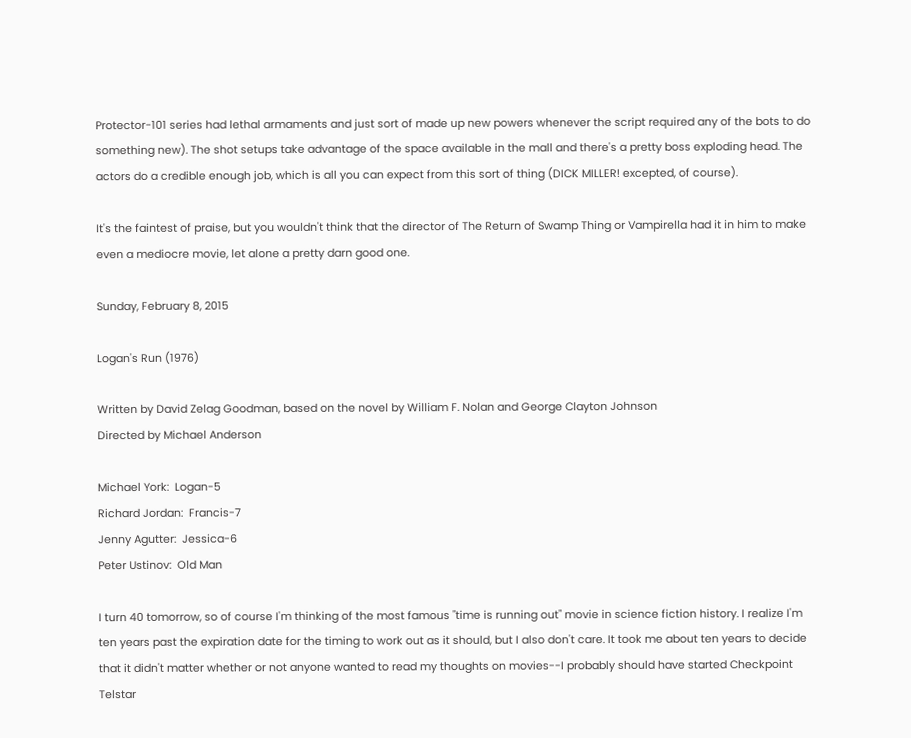Protector-101 series had lethal armaments and just sort of made up new powers whenever the script required any of the bots to do something new). The shot setups take advantage of the space available in the mall and there's a pretty boss exploding head. The actors do a credible enough job, which is all you can expect from this sort of thing (DICK MILLER! excepted, of course).

It's the faintest of praise, but you wouldn't think that the director of The Return of Swamp Thing or Vampirella had it in him to make even a mediocre movie, let alone a pretty darn good one.

Sunday, February 8, 2015

Logan's Run (1976)

Written by David Zelag Goodman, based on the novel by William F. Nolan and George Clayton Johnson
Directed by Michael Anderson

Michael York:  Logan-5
Richard Jordan:  Francis-7
Jenny Agutter:  Jessica-6
Peter Ustinov:  Old Man

I turn 40 tomorrow, so of course I'm thinking of the most famous "time is running out" movie in science fiction history. I realize I'm ten years past the expiration date for the timing to work out as it should, but I also don't care. It took me about ten years to decide that it didn't matter whether or not anyone wanted to read my thoughts on movies--I probably should have started Checkpoint Telstar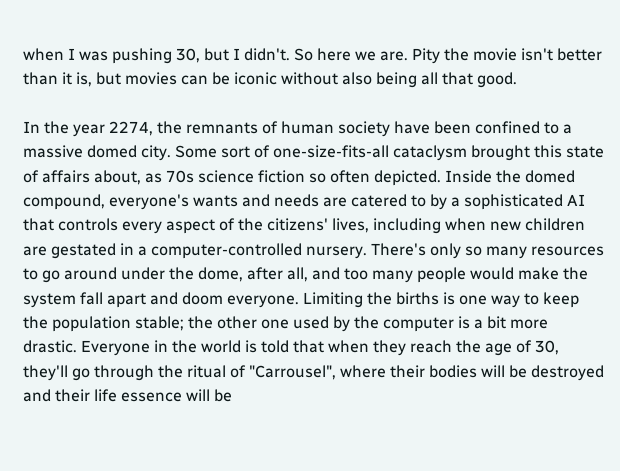when I was pushing 30, but I didn't. So here we are. Pity the movie isn't better than it is, but movies can be iconic without also being all that good.

In the year 2274, the remnants of human society have been confined to a massive domed city. Some sort of one-size-fits-all cataclysm brought this state of affairs about, as 70s science fiction so often depicted. Inside the domed compound, everyone's wants and needs are catered to by a sophisticated AI that controls every aspect of the citizens' lives, including when new children are gestated in a computer-controlled nursery. There's only so many resources to go around under the dome, after all, and too many people would make the system fall apart and doom everyone. Limiting the births is one way to keep the population stable; the other one used by the computer is a bit more drastic. Everyone in the world is told that when they reach the age of 30, they'll go through the ritual of "Carrousel", where their bodies will be destroyed and their life essence will be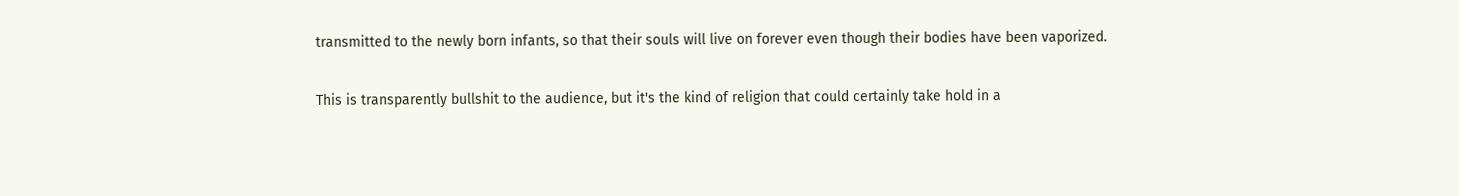transmitted to the newly born infants, so that their souls will live on forever even though their bodies have been vaporized.

This is transparently bullshit to the audience, but it's the kind of religion that could certainly take hold in a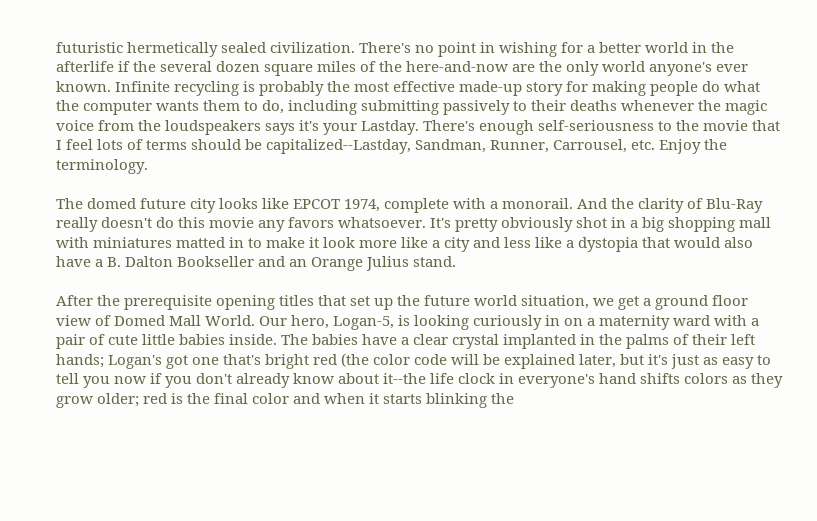futuristic hermetically sealed civilization. There's no point in wishing for a better world in the afterlife if the several dozen square miles of the here-and-now are the only world anyone's ever known. Infinite recycling is probably the most effective made-up story for making people do what the computer wants them to do, including submitting passively to their deaths whenever the magic voice from the loudspeakers says it's your Lastday. There's enough self-seriousness to the movie that I feel lots of terms should be capitalized--Lastday, Sandman, Runner, Carrousel, etc. Enjoy the terminology.

The domed future city looks like EPCOT 1974, complete with a monorail. And the clarity of Blu-Ray really doesn't do this movie any favors whatsoever. It's pretty obviously shot in a big shopping mall with miniatures matted in to make it look more like a city and less like a dystopia that would also have a B. Dalton Bookseller and an Orange Julius stand.

After the prerequisite opening titles that set up the future world situation, we get a ground floor view of Domed Mall World. Our hero, Logan-5, is looking curiously in on a maternity ward with a pair of cute little babies inside. The babies have a clear crystal implanted in the palms of their left hands; Logan's got one that's bright red (the color code will be explained later, but it's just as easy to tell you now if you don't already know about it--the life clock in everyone's hand shifts colors as they grow older; red is the final color and when it starts blinking the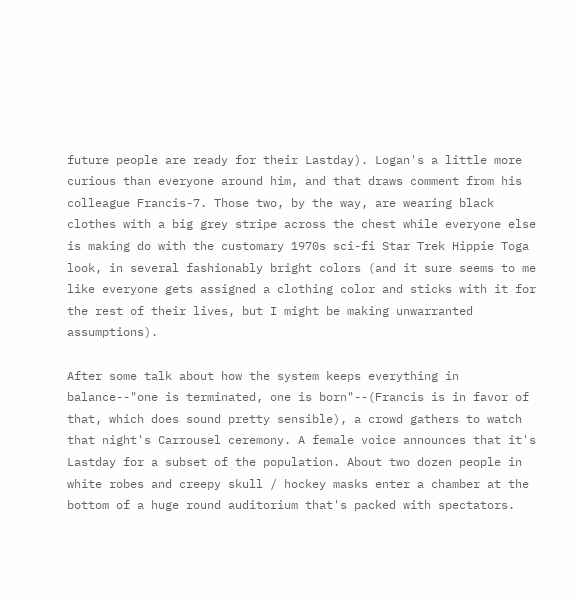future people are ready for their Lastday). Logan's a little more curious than everyone around him, and that draws comment from his colleague Francis-7. Those two, by the way, are wearing black clothes with a big grey stripe across the chest while everyone else is making do with the customary 1970s sci-fi Star Trek Hippie Toga look, in several fashionably bright colors (and it sure seems to me like everyone gets assigned a clothing color and sticks with it for the rest of their lives, but I might be making unwarranted assumptions).

After some talk about how the system keeps everything in balance--"one is terminated, one is born"--(Francis is in favor of that, which does sound pretty sensible), a crowd gathers to watch that night's Carrousel ceremony. A female voice announces that it's Lastday for a subset of the population. About two dozen people in white robes and creepy skull / hockey masks enter a chamber at the bottom of a huge round auditorium that's packed with spectators.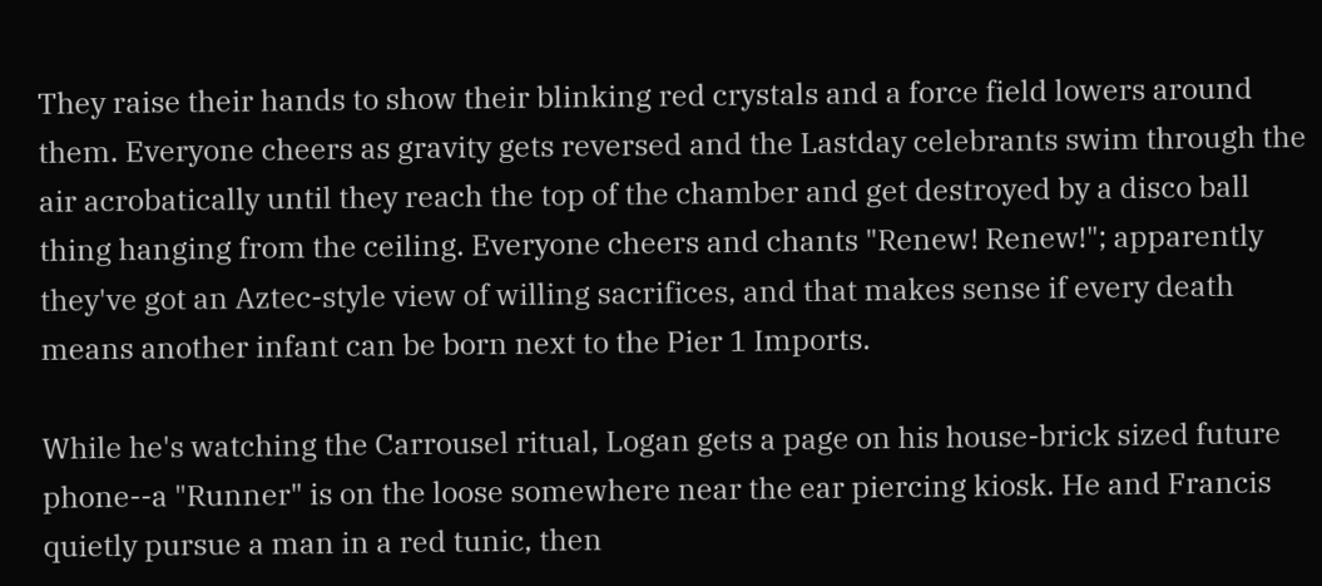They raise their hands to show their blinking red crystals and a force field lowers around them. Everyone cheers as gravity gets reversed and the Lastday celebrants swim through the air acrobatically until they reach the top of the chamber and get destroyed by a disco ball thing hanging from the ceiling. Everyone cheers and chants "Renew! Renew!"; apparently they've got an Aztec-style view of willing sacrifices, and that makes sense if every death means another infant can be born next to the Pier 1 Imports.

While he's watching the Carrousel ritual, Logan gets a page on his house-brick sized future phone--a "Runner" is on the loose somewhere near the ear piercing kiosk. He and Francis quietly pursue a man in a red tunic, then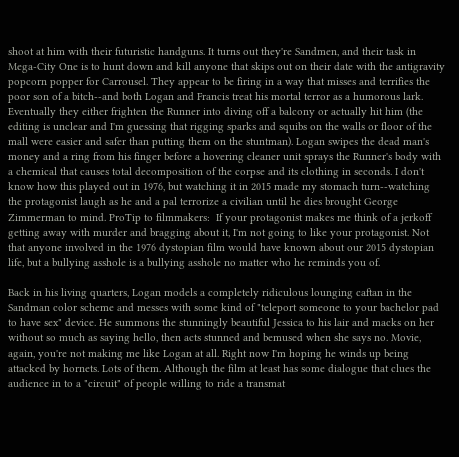shoot at him with their futuristic handguns. It turns out they're Sandmen, and their task in Mega-City One is to hunt down and kill anyone that skips out on their date with the antigravity popcorn popper for Carrousel. They appear to be firing in a way that misses and terrifies the poor son of a bitch--and both Logan and Francis treat his mortal terror as a humorous lark. Eventually they either frighten the Runner into diving off a balcony or actually hit him (the editing is unclear and I'm guessing that rigging sparks and squibs on the walls or floor of the mall were easier and safer than putting them on the stuntman). Logan swipes the dead man's money and a ring from his finger before a hovering cleaner unit sprays the Runner's body with a chemical that causes total decomposition of the corpse and its clothing in seconds. I don't know how this played out in 1976, but watching it in 2015 made my stomach turn--watching the protagonist laugh as he and a pal terrorize a civilian until he dies brought George Zimmerman to mind. ProTip to filmmakers:  If your protagonist makes me think of a jerkoff getting away with murder and bragging about it, I'm not going to like your protagonist. Not that anyone involved in the 1976 dystopian film would have known about our 2015 dystopian life, but a bullying asshole is a bullying asshole no matter who he reminds you of.

Back in his living quarters, Logan models a completely ridiculous lounging caftan in the Sandman color scheme and messes with some kind of "teleport someone to your bachelor pad to have sex" device. He summons the stunningly beautiful Jessica to his lair and macks on her without so much as saying hello, then acts stunned and bemused when she says no. Movie, again, you're not making me like Logan at all. Right now I'm hoping he winds up being attacked by hornets. Lots of them. Although the film at least has some dialogue that clues the audience in to a "circuit" of people willing to ride a transmat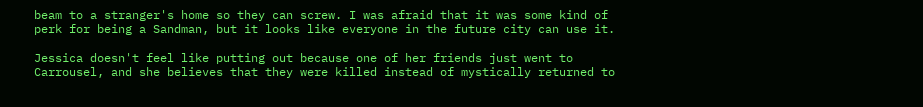beam to a stranger's home so they can screw. I was afraid that it was some kind of perk for being a Sandman, but it looks like everyone in the future city can use it.

Jessica doesn't feel like putting out because one of her friends just went to Carrousel, and she believes that they were killed instead of mystically returned to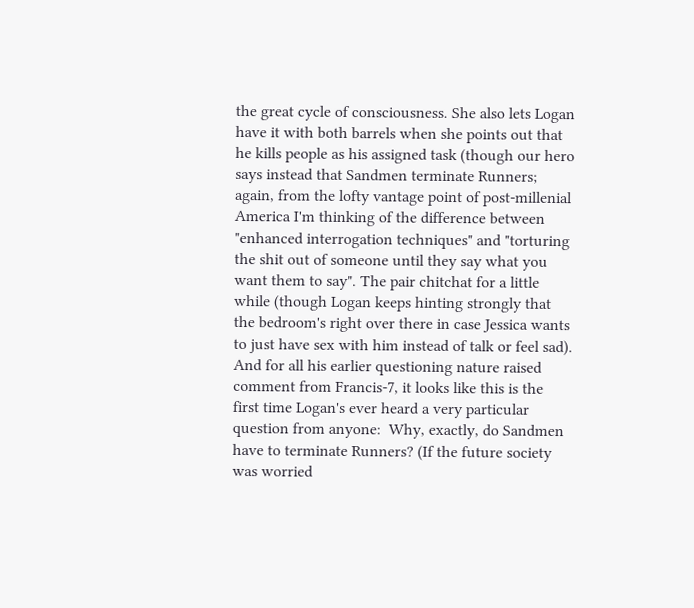the great cycle of consciousness. She also lets Logan have it with both barrels when she points out that he kills people as his assigned task (though our hero says instead that Sandmen terminate Runners; again, from the lofty vantage point of post-millenial America I'm thinking of the difference between "enhanced interrogation techniques" and "torturing the shit out of someone until they say what you want them to say". The pair chitchat for a little while (though Logan keeps hinting strongly that the bedroom's right over there in case Jessica wants to just have sex with him instead of talk or feel sad). And for all his earlier questioning nature raised comment from Francis-7, it looks like this is the first time Logan's ever heard a very particular question from anyone:  Why, exactly, do Sandmen have to terminate Runners? (If the future society was worried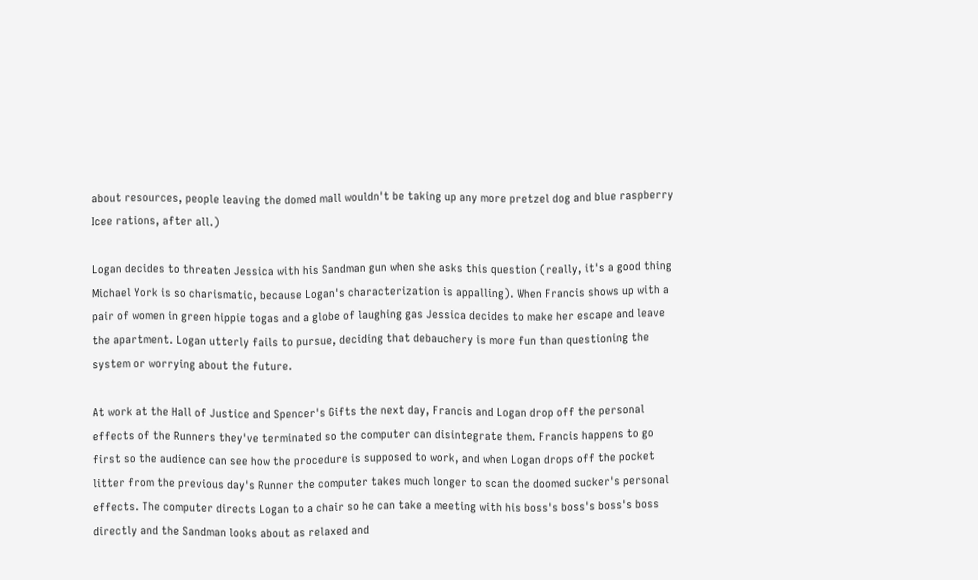about resources, people leaving the domed mall wouldn't be taking up any more pretzel dog and blue raspberry Icee rations, after all.)

Logan decides to threaten Jessica with his Sandman gun when she asks this question (really, it's a good thing Michael York is so charismatic, because Logan's characterization is appalling). When Francis shows up with a pair of women in green hippie togas and a globe of laughing gas Jessica decides to make her escape and leave the apartment. Logan utterly fails to pursue, deciding that debauchery is more fun than questioning the system or worrying about the future.

At work at the Hall of Justice and Spencer's Gifts the next day, Francis and Logan drop off the personal effects of the Runners they've terminated so the computer can disintegrate them. Francis happens to go first so the audience can see how the procedure is supposed to work, and when Logan drops off the pocket litter from the previous day's Runner the computer takes much longer to scan the doomed sucker's personal effects. The computer directs Logan to a chair so he can take a meeting with his boss's boss's boss's boss directly and the Sandman looks about as relaxed and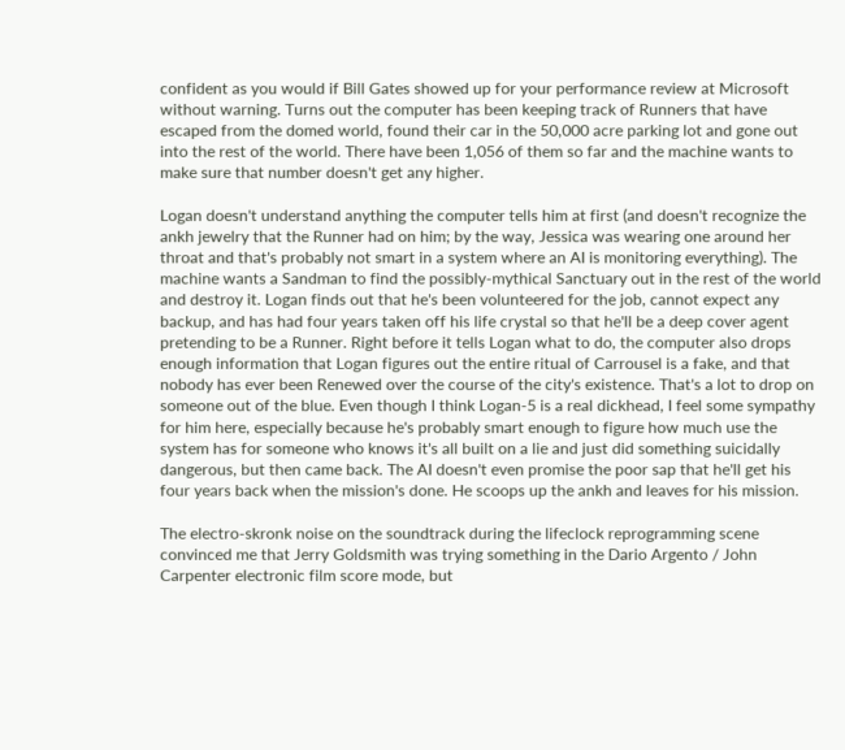confident as you would if Bill Gates showed up for your performance review at Microsoft without warning. Turns out the computer has been keeping track of Runners that have escaped from the domed world, found their car in the 50,000 acre parking lot and gone out into the rest of the world. There have been 1,056 of them so far and the machine wants to make sure that number doesn't get any higher.

Logan doesn't understand anything the computer tells him at first (and doesn't recognize the ankh jewelry that the Runner had on him; by the way, Jessica was wearing one around her throat and that's probably not smart in a system where an AI is monitoring everything). The machine wants a Sandman to find the possibly-mythical Sanctuary out in the rest of the world and destroy it. Logan finds out that he's been volunteered for the job, cannot expect any backup, and has had four years taken off his life crystal so that he'll be a deep cover agent pretending to be a Runner. Right before it tells Logan what to do, the computer also drops enough information that Logan figures out the entire ritual of Carrousel is a fake, and that nobody has ever been Renewed over the course of the city's existence. That's a lot to drop on someone out of the blue. Even though I think Logan-5 is a real dickhead, I feel some sympathy for him here, especially because he's probably smart enough to figure how much use the system has for someone who knows it's all built on a lie and just did something suicidally dangerous, but then came back. The AI doesn't even promise the poor sap that he'll get his four years back when the mission's done. He scoops up the ankh and leaves for his mission.

The electro-skronk noise on the soundtrack during the lifeclock reprogramming scene convinced me that Jerry Goldsmith was trying something in the Dario Argento / John Carpenter electronic film score mode, but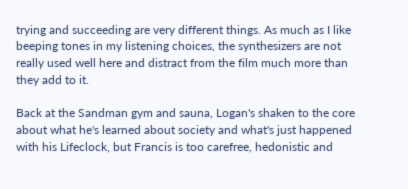trying and succeeding are very different things. As much as I like beeping tones in my listening choices, the synthesizers are not really used well here and distract from the film much more than they add to it.

Back at the Sandman gym and sauna, Logan's shaken to the core about what he's learned about society and what's just happened with his Lifeclock, but Francis is too carefree, hedonistic and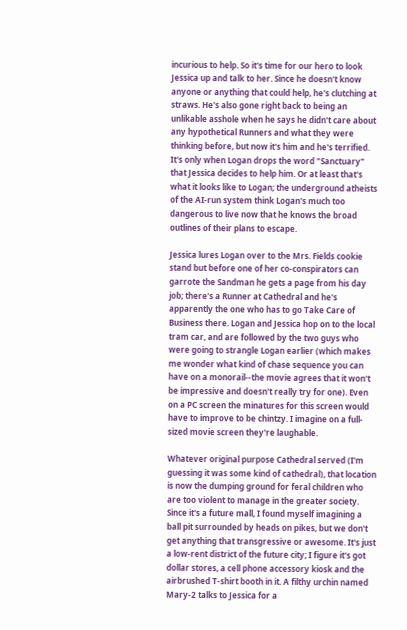incurious to help. So it's time for our hero to look Jessica up and talk to her. Since he doesn't know anyone or anything that could help, he's clutching at straws. He's also gone right back to being an unlikable asshole when he says he didn't care about any hypothetical Runners and what they were thinking before, but now it's him and he's terrified. It's only when Logan drops the word "Sanctuary" that Jessica decides to help him. Or at least that's what it looks like to Logan; the underground atheists of the AI-run system think Logan's much too dangerous to live now that he knows the broad outlines of their plans to escape.

Jessica lures Logan over to the Mrs. Fields cookie stand but before one of her co-conspirators can garrote the Sandman he gets a page from his day job; there's a Runner at Cathedral and he's apparently the one who has to go Take Care of Business there. Logan and Jessica hop on to the local tram car, and are followed by the two guys who were going to strangle Logan earlier (which makes me wonder what kind of chase sequence you can have on a monorail--the movie agrees that it won't be impressive and doesn't really try for one). Even on a PC screen the minatures for this screen would have to improve to be chintzy. I imagine on a full-sized movie screen they're laughable.

Whatever original purpose Cathedral served (I'm guessing it was some kind of cathedral), that location is now the dumping ground for feral children who are too violent to manage in the greater society. Since it's a future mall, I found myself imagining a ball pit surrounded by heads on pikes, but we don't get anything that transgressive or awesome. It's just a low-rent district of the future city; I figure it's got dollar stores, a cell phone accessory kiosk and the airbrushed T-shirt booth in it. A filthy urchin named Mary-2 talks to Jessica for a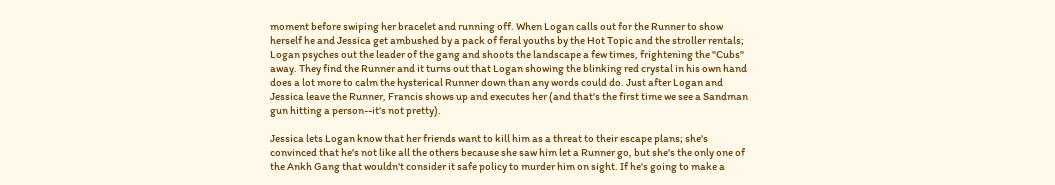moment before swiping her bracelet and running off. When Logan calls out for the Runner to show herself he and Jessica get ambushed by a pack of feral youths by the Hot Topic and the stroller rentals; Logan psyches out the leader of the gang and shoots the landscape a few times, frightening the "Cubs" away. They find the Runner and it turns out that Logan showing the blinking red crystal in his own hand does a lot more to calm the hysterical Runner down than any words could do. Just after Logan and Jessica leave the Runner, Francis shows up and executes her (and that's the first time we see a Sandman gun hitting a person--it's not pretty).

Jessica lets Logan know that her friends want to kill him as a threat to their escape plans; she's convinced that he's not like all the others because she saw him let a Runner go, but she's the only one of the Ankh Gang that wouldn't consider it safe policy to murder him on sight. If he's going to make a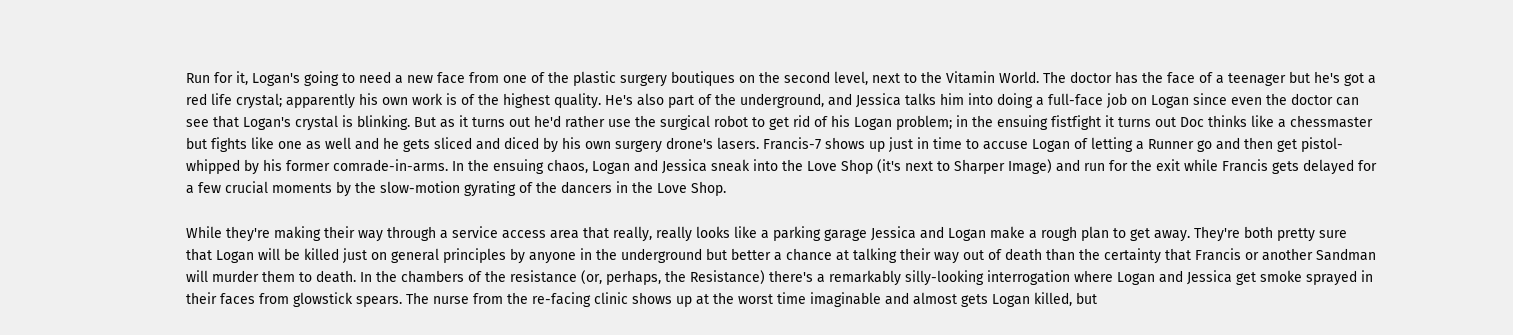Run for it, Logan's going to need a new face from one of the plastic surgery boutiques on the second level, next to the Vitamin World. The doctor has the face of a teenager but he's got a red life crystal; apparently his own work is of the highest quality. He's also part of the underground, and Jessica talks him into doing a full-face job on Logan since even the doctor can see that Logan's crystal is blinking. But as it turns out he'd rather use the surgical robot to get rid of his Logan problem; in the ensuing fistfight it turns out Doc thinks like a chessmaster but fights like one as well and he gets sliced and diced by his own surgery drone's lasers. Francis-7 shows up just in time to accuse Logan of letting a Runner go and then get pistol-whipped by his former comrade-in-arms. In the ensuing chaos, Logan and Jessica sneak into the Love Shop (it's next to Sharper Image) and run for the exit while Francis gets delayed for a few crucial moments by the slow-motion gyrating of the dancers in the Love Shop.

While they're making their way through a service access area that really, really looks like a parking garage Jessica and Logan make a rough plan to get away. They're both pretty sure that Logan will be killed just on general principles by anyone in the underground but better a chance at talking their way out of death than the certainty that Francis or another Sandman will murder them to death. In the chambers of the resistance (or, perhaps, the Resistance) there's a remarkably silly-looking interrogation where Logan and Jessica get smoke sprayed in their faces from glowstick spears. The nurse from the re-facing clinic shows up at the worst time imaginable and almost gets Logan killed, but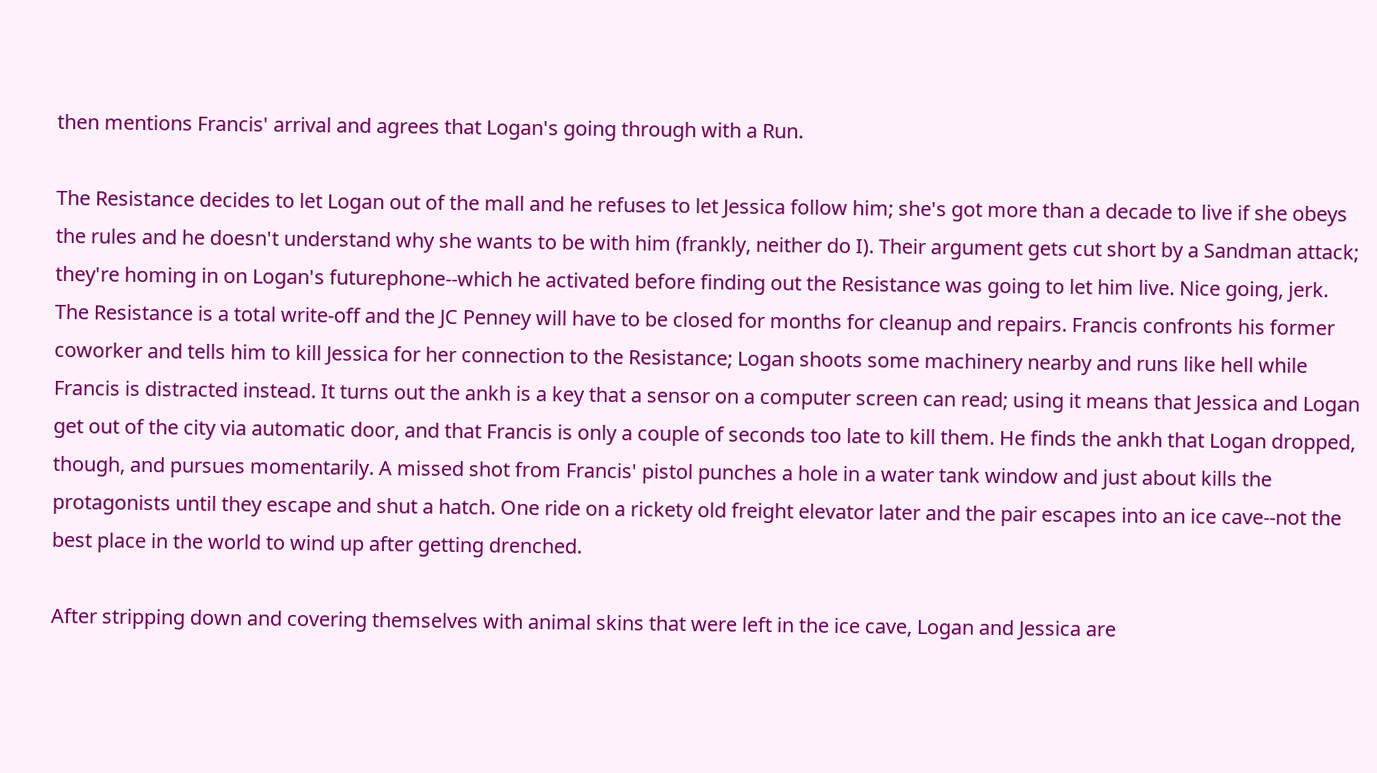then mentions Francis' arrival and agrees that Logan's going through with a Run.

The Resistance decides to let Logan out of the mall and he refuses to let Jessica follow him; she's got more than a decade to live if she obeys the rules and he doesn't understand why she wants to be with him (frankly, neither do I). Their argument gets cut short by a Sandman attack; they're homing in on Logan's futurephone--which he activated before finding out the Resistance was going to let him live. Nice going, jerk. The Resistance is a total write-off and the JC Penney will have to be closed for months for cleanup and repairs. Francis confronts his former coworker and tells him to kill Jessica for her connection to the Resistance; Logan shoots some machinery nearby and runs like hell while Francis is distracted instead. It turns out the ankh is a key that a sensor on a computer screen can read; using it means that Jessica and Logan get out of the city via automatic door, and that Francis is only a couple of seconds too late to kill them. He finds the ankh that Logan dropped, though, and pursues momentarily. A missed shot from Francis' pistol punches a hole in a water tank window and just about kills the protagonists until they escape and shut a hatch. One ride on a rickety old freight elevator later and the pair escapes into an ice cave--not the best place in the world to wind up after getting drenched.

After stripping down and covering themselves with animal skins that were left in the ice cave, Logan and Jessica are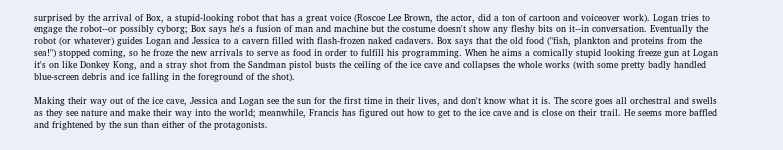surprised by the arrival of Box, a stupid-looking robot that has a great voice (Roscoe Lee Brown, the actor, did a ton of cartoon and voiceover work). Logan tries to engage the robot--or possibly cyborg; Box says he's a fusion of man and machine but the costume doesn't show any fleshy bits on it--in conversation. Eventually the robot (or whatever) guides Logan and Jessica to a cavern filled with flash-frozen naked cadavers. Box says that the old food ("fish, plankton and proteins from the sea!") stopped coming, so he froze the new arrivals to serve as food in order to fulfill his programming. When he aims a comically stupid looking freeze gun at Logan it's on like Donkey Kong, and a stray shot from the Sandman pistol busts the ceiling of the ice cave and collapses the whole works (with some pretty badly handled blue-screen debris and ice falling in the foreground of the shot).

Making their way out of the ice cave, Jessica and Logan see the sun for the first time in their lives, and don't know what it is. The score goes all orchestral and swells as they see nature and make their way into the world; meanwhile, Francis has figured out how to get to the ice cave and is close on their trail. He seems more baffled and frightened by the sun than either of the protagonists.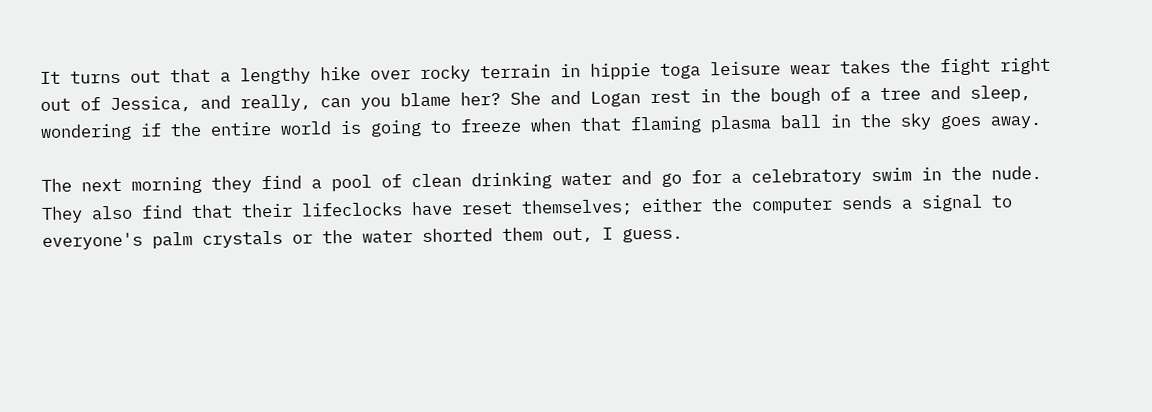It turns out that a lengthy hike over rocky terrain in hippie toga leisure wear takes the fight right out of Jessica, and really, can you blame her? She and Logan rest in the bough of a tree and sleep, wondering if the entire world is going to freeze when that flaming plasma ball in the sky goes away.

The next morning they find a pool of clean drinking water and go for a celebratory swim in the nude. They also find that their lifeclocks have reset themselves; either the computer sends a signal to everyone's palm crystals or the water shorted them out, I guess.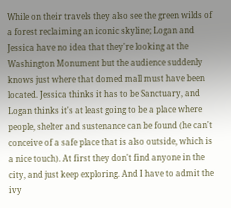While on their travels they also see the green wilds of a forest reclaiming an iconic skyline; Logan and Jessica have no idea that they're looking at the Washington Monument but the audience suddenly knows just where that domed mall must have been located. Jessica thinks it has to be Sanctuary, and Logan thinks it's at least going to be a place where people, shelter and sustenance can be found (he can't conceive of a safe place that is also outside, which is a nice touch). At first they don't find anyone in the city, and just keep exploring. And I have to admit the ivy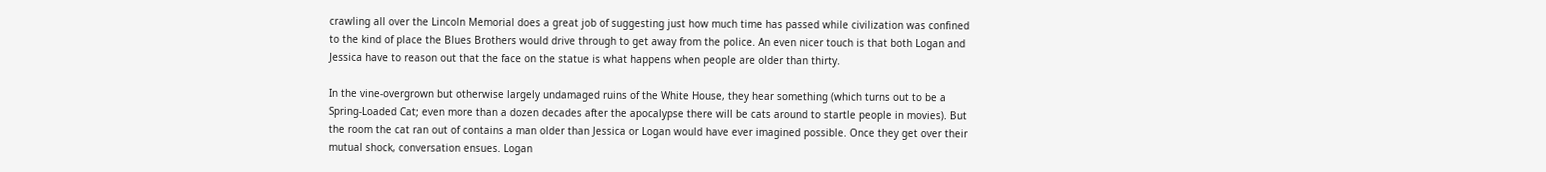crawling all over the Lincoln Memorial does a great job of suggesting just how much time has passed while civilization was confined to the kind of place the Blues Brothers would drive through to get away from the police. An even nicer touch is that both Logan and Jessica have to reason out that the face on the statue is what happens when people are older than thirty.

In the vine-overgrown but otherwise largely undamaged ruins of the White House, they hear something (which turns out to be a Spring-Loaded Cat; even more than a dozen decades after the apocalypse there will be cats around to startle people in movies). But the room the cat ran out of contains a man older than Jessica or Logan would have ever imagined possible. Once they get over their mutual shock, conversation ensues. Logan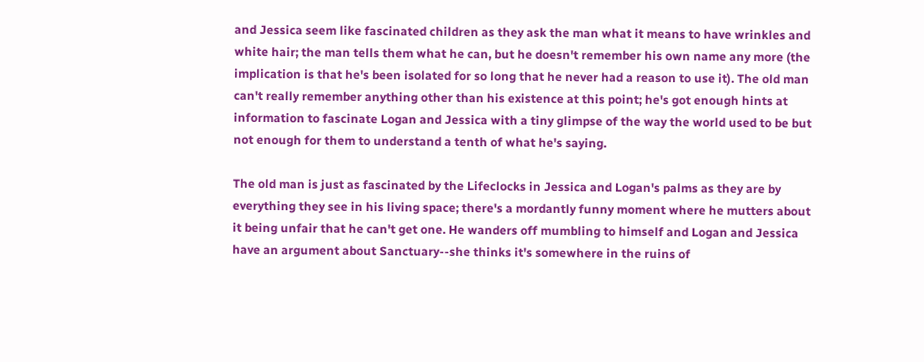and Jessica seem like fascinated children as they ask the man what it means to have wrinkles and white hair; the man tells them what he can, but he doesn't remember his own name any more (the implication is that he's been isolated for so long that he never had a reason to use it). The old man can't really remember anything other than his existence at this point; he's got enough hints at information to fascinate Logan and Jessica with a tiny glimpse of the way the world used to be but not enough for them to understand a tenth of what he's saying.

The old man is just as fascinated by the Lifeclocks in Jessica and Logan's palms as they are by everything they see in his living space; there's a mordantly funny moment where he mutters about it being unfair that he can't get one. He wanders off mumbling to himself and Logan and Jessica have an argument about Sanctuary--she thinks it's somewhere in the ruins of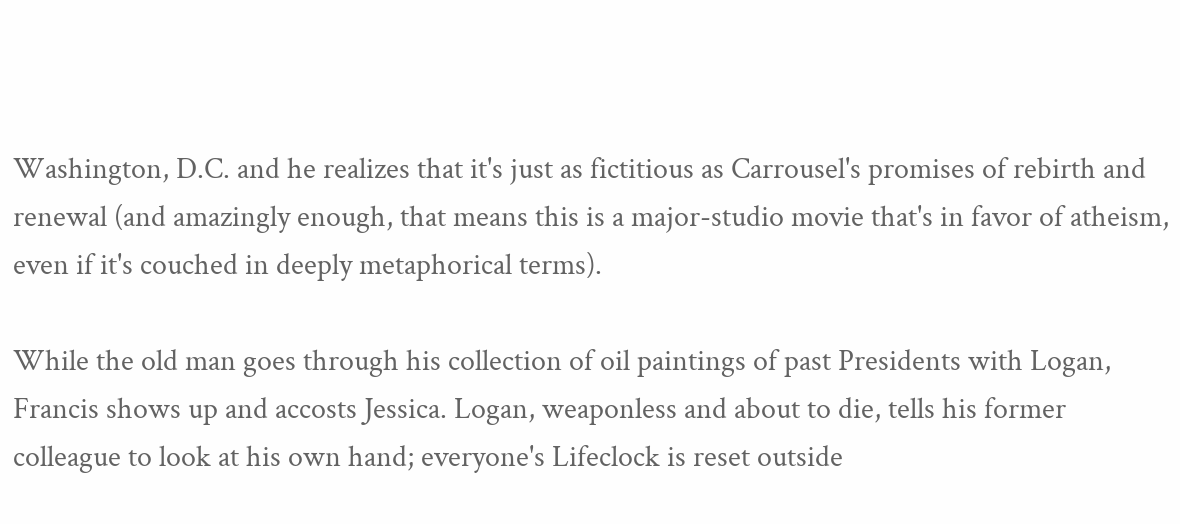Washington, D.C. and he realizes that it's just as fictitious as Carrousel's promises of rebirth and renewal (and amazingly enough, that means this is a major-studio movie that's in favor of atheism, even if it's couched in deeply metaphorical terms).

While the old man goes through his collection of oil paintings of past Presidents with Logan, Francis shows up and accosts Jessica. Logan, weaponless and about to die, tells his former colleague to look at his own hand; everyone's Lifeclock is reset outside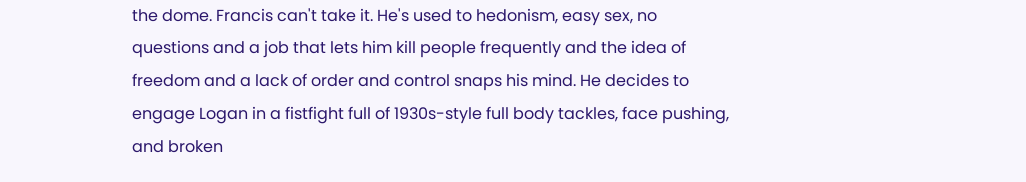the dome. Francis can't take it. He's used to hedonism, easy sex, no questions and a job that lets him kill people frequently and the idea of freedom and a lack of order and control snaps his mind. He decides to engage Logan in a fistfight full of 1930s-style full body tackles, face pushing, and broken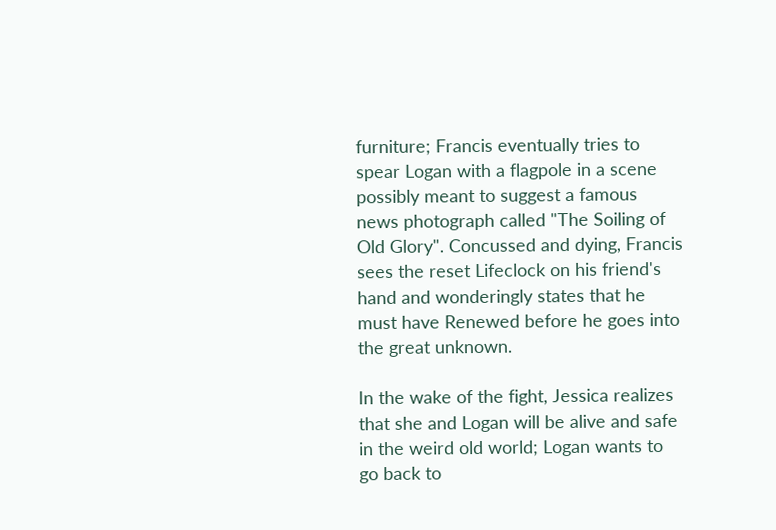furniture; Francis eventually tries to spear Logan with a flagpole in a scene possibly meant to suggest a famous news photograph called "The Soiling of Old Glory". Concussed and dying, Francis sees the reset Lifeclock on his friend's hand and wonderingly states that he must have Renewed before he goes into the great unknown.

In the wake of the fight, Jessica realizes that she and Logan will be alive and safe in the weird old world; Logan wants to go back to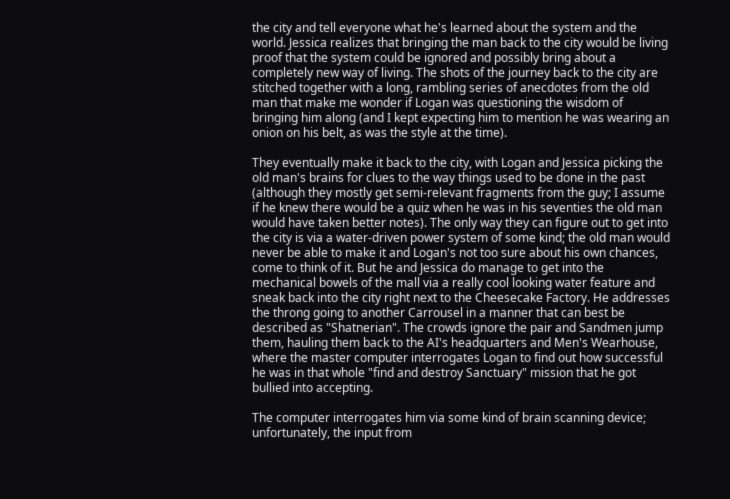the city and tell everyone what he's learned about the system and the world. Jessica realizes that bringing the man back to the city would be living proof that the system could be ignored and possibly bring about a completely new way of living. The shots of the journey back to the city are stitched together with a long, rambling series of anecdotes from the old man that make me wonder if Logan was questioning the wisdom of bringing him along (and I kept expecting him to mention he was wearing an onion on his belt, as was the style at the time).

They eventually make it back to the city, with Logan and Jessica picking the old man's brains for clues to the way things used to be done in the past (although they mostly get semi-relevant fragments from the guy; I assume if he knew there would be a quiz when he was in his seventies the old man would have taken better notes). The only way they can figure out to get into the city is via a water-driven power system of some kind; the old man would never be able to make it and Logan's not too sure about his own chances, come to think of it. But he and Jessica do manage to get into the mechanical bowels of the mall via a really cool looking water feature and sneak back into the city right next to the Cheesecake Factory. He addresses the throng going to another Carrousel in a manner that can best be described as "Shatnerian". The crowds ignore the pair and Sandmen jump them, hauling them back to the AI's headquarters and Men's Wearhouse, where the master computer interrogates Logan to find out how successful he was in that whole "find and destroy Sanctuary" mission that he got bullied into accepting.

The computer interrogates him via some kind of brain scanning device; unfortunately, the input from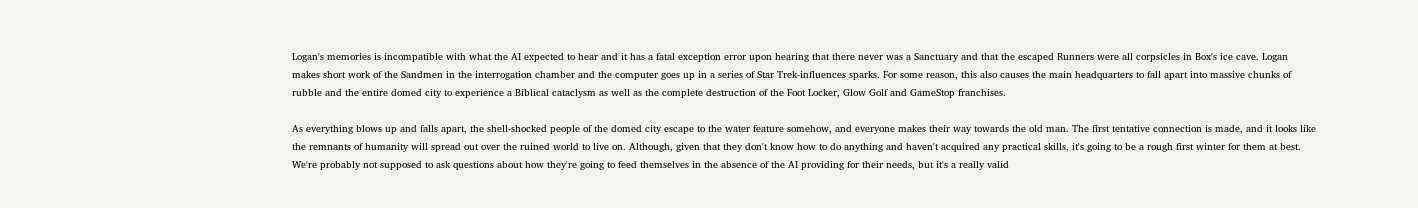Logan's memories is incompatible with what the AI expected to hear and it has a fatal exception error upon hearing that there never was a Sanctuary and that the escaped Runners were all corpsicles in Box's ice cave. Logan makes short work of the Sandmen in the interrogation chamber and the computer goes up in a series of Star Trek-influences sparks. For some reason, this also causes the main headquarters to fall apart into massive chunks of rubble and the entire domed city to experience a Biblical cataclysm as well as the complete destruction of the Foot Locker, Glow Golf and GameStop franchises.

As everything blows up and falls apart, the shell-shocked people of the domed city escape to the water feature somehow, and everyone makes their way towards the old man. The first tentative connection is made, and it looks like the remnants of humanity will spread out over the ruined world to live on. Although, given that they don't know how to do anything and haven't acquired any practical skills, it's going to be a rough first winter for them at best. We're probably not supposed to ask questions about how they're going to feed themselves in the absence of the AI providing for their needs, but it's a really valid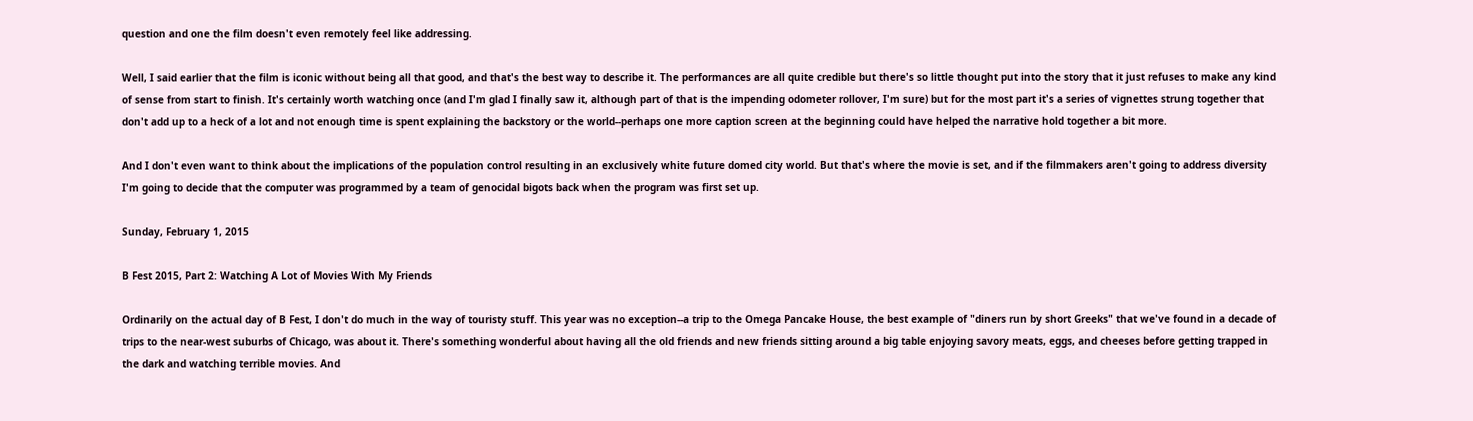question and one the film doesn't even remotely feel like addressing.

Well, I said earlier that the film is iconic without being all that good, and that's the best way to describe it. The performances are all quite credible but there's so little thought put into the story that it just refuses to make any kind of sense from start to finish. It's certainly worth watching once (and I'm glad I finally saw it, although part of that is the impending odometer rollover, I'm sure) but for the most part it's a series of vignettes strung together that don't add up to a heck of a lot and not enough time is spent explaining the backstory or the world--perhaps one more caption screen at the beginning could have helped the narrative hold together a bit more.

And I don't even want to think about the implications of the population control resulting in an exclusively white future domed city world. But that's where the movie is set, and if the filmmakers aren't going to address diversity I'm going to decide that the computer was programmed by a team of genocidal bigots back when the program was first set up.

Sunday, February 1, 2015

B Fest 2015, Part 2: Watching A Lot of Movies With My Friends

Ordinarily on the actual day of B Fest, I don't do much in the way of touristy stuff. This year was no exception--a trip to the Omega Pancake House, the best example of "diners run by short Greeks" that we've found in a decade of trips to the near-west suburbs of Chicago, was about it. There's something wonderful about having all the old friends and new friends sitting around a big table enjoying savory meats, eggs, and cheeses before getting trapped in the dark and watching terrible movies. And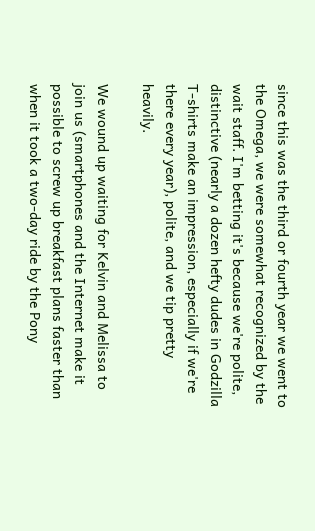since this was the third or fourth year we went to the Omega, we were somewhat recognized by the wait staff. I'm betting it's because we're polite, distinctive (nearly a dozen hefty dudes in Godzilla T-shirts make an impression, especially if we're there every year), polite, and we tip pretty heavily.

We wound up waiting for Kelvin and Melissa to join us (smartphones and the Internet make it possible to screw up breakfast plans faster than when it took a two-day ride by the Pony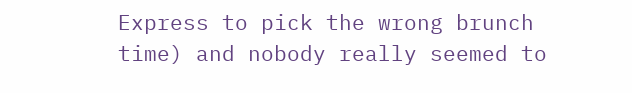Express to pick the wrong brunch time) and nobody really seemed to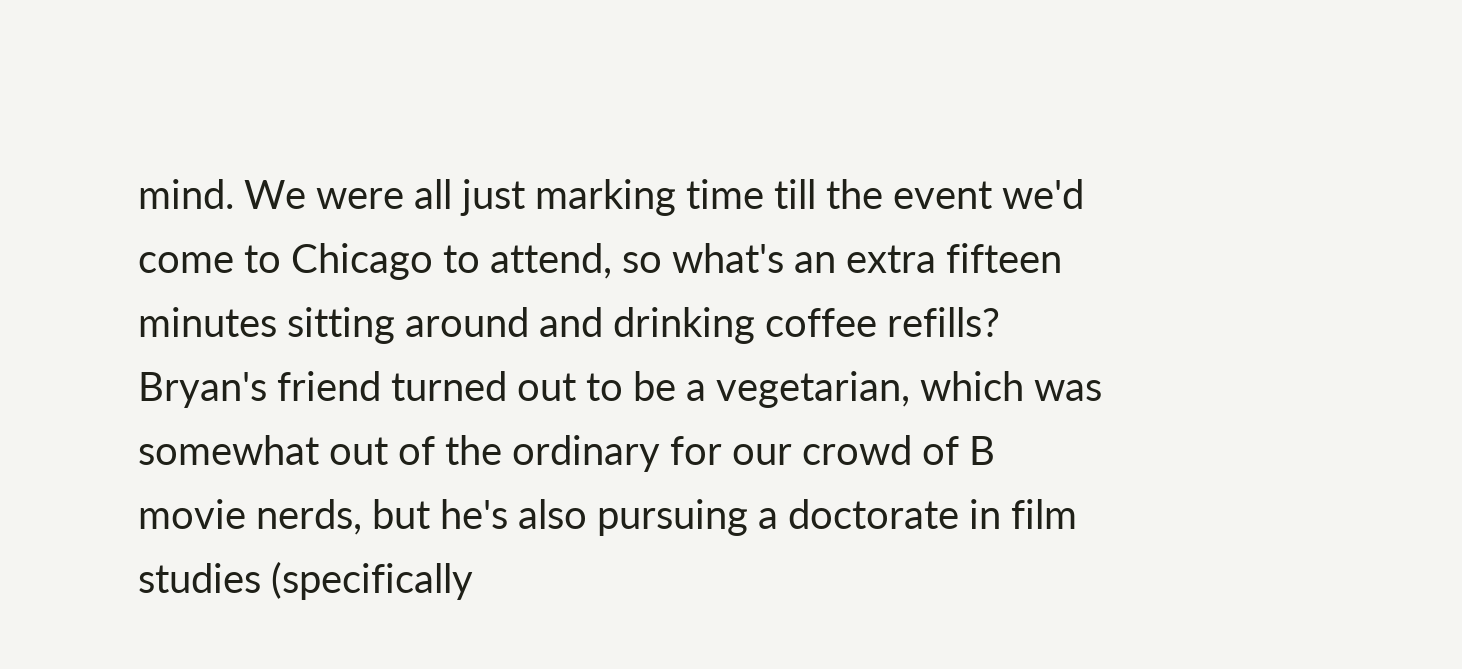mind. We were all just marking time till the event we'd come to Chicago to attend, so what's an extra fifteen minutes sitting around and drinking coffee refills? Bryan's friend turned out to be a vegetarian, which was somewhat out of the ordinary for our crowd of B movie nerds, but he's also pursuing a doctorate in film studies (specifically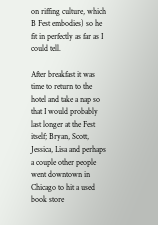on riffing culture, which B Fest embodies) so he fit in perfectly as far as I could tell.

After breakfast it was time to return to the hotel and take a nap so that I would probably last longer at the Fest itself; Bryan, Scott, Jessica, Lisa and perhaps a couple other people went downtown in Chicago to hit a used book store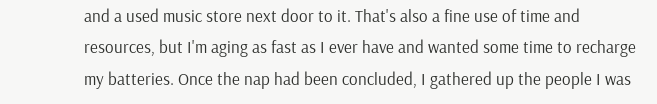and a used music store next door to it. That's also a fine use of time and resources, but I'm aging as fast as I ever have and wanted some time to recharge my batteries. Once the nap had been concluded, I gathered up the people I was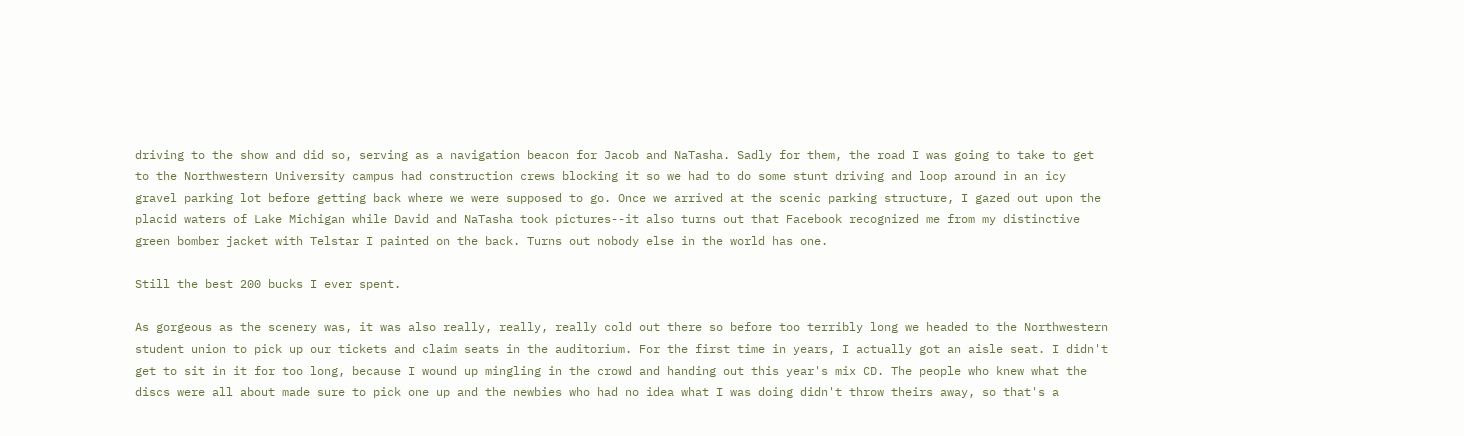driving to the show and did so, serving as a navigation beacon for Jacob and NaTasha. Sadly for them, the road I was going to take to get to the Northwestern University campus had construction crews blocking it so we had to do some stunt driving and loop around in an icy gravel parking lot before getting back where we were supposed to go. Once we arrived at the scenic parking structure, I gazed out upon the placid waters of Lake Michigan while David and NaTasha took pictures--it also turns out that Facebook recognized me from my distinctive green bomber jacket with Telstar I painted on the back. Turns out nobody else in the world has one.

Still the best 200 bucks I ever spent.

As gorgeous as the scenery was, it was also really, really, really cold out there so before too terribly long we headed to the Northwestern student union to pick up our tickets and claim seats in the auditorium. For the first time in years, I actually got an aisle seat. I didn't get to sit in it for too long, because I wound up mingling in the crowd and handing out this year's mix CD. The people who knew what the discs were all about made sure to pick one up and the newbies who had no idea what I was doing didn't throw theirs away, so that's a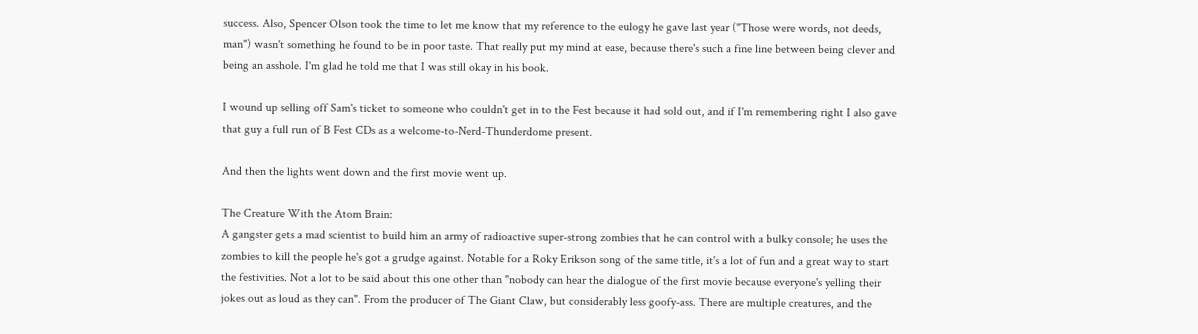success. Also, Spencer Olson took the time to let me know that my reference to the eulogy he gave last year ("Those were words, not deeds, man") wasn't something he found to be in poor taste. That really put my mind at ease, because there's such a fine line between being clever and being an asshole. I'm glad he told me that I was still okay in his book.

I wound up selling off Sam's ticket to someone who couldn't get in to the Fest because it had sold out, and if I'm remembering right I also gave that guy a full run of B Fest CDs as a welcome-to-Nerd-Thunderdome present.

And then the lights went down and the first movie went up.

The Creature With the Atom Brain:
A gangster gets a mad scientist to build him an army of radioactive super-strong zombies that he can control with a bulky console; he uses the zombies to kill the people he's got a grudge against. Notable for a Roky Erikson song of the same title, it's a lot of fun and a great way to start the festivities. Not a lot to be said about this one other than "nobody can hear the dialogue of the first movie because everyone's yelling their jokes out as loud as they can". From the producer of The Giant Claw, but considerably less goofy-ass. There are multiple creatures, and the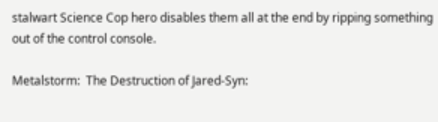stalwart Science Cop hero disables them all at the end by ripping something out of the control console.

Metalstorm:  The Destruction of Jared-Syn: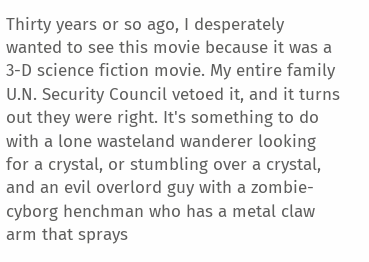Thirty years or so ago, I desperately wanted to see this movie because it was a 3-D science fiction movie. My entire family U.N. Security Council vetoed it, and it turns out they were right. It's something to do with a lone wasteland wanderer looking for a crystal, or stumbling over a crystal, and an evil overlord guy with a zombie-cyborg henchman who has a metal claw arm that sprays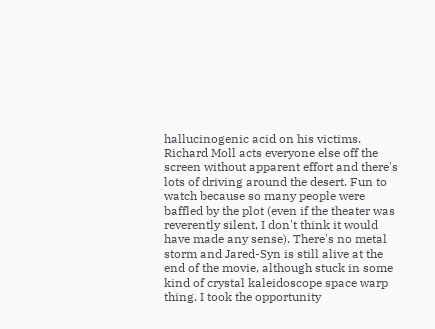hallucinogenic acid on his victims. Richard Moll acts everyone else off the screen without apparent effort and there's lots of driving around the desert. Fun to watch because so many people were baffled by the plot (even if the theater was reverently silent, I don't think it would have made any sense). There's no metal storm and Jared-Syn is still alive at the end of the movie, although stuck in some kind of crystal kaleidoscope space warp thing. I took the opportunity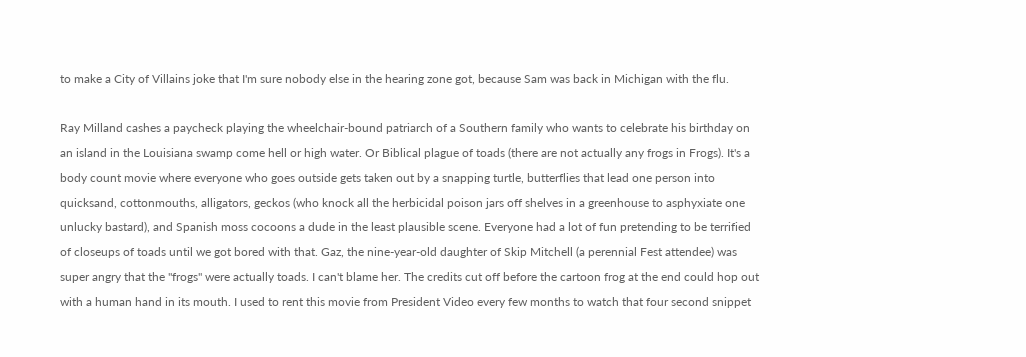to make a City of Villains joke that I'm sure nobody else in the hearing zone got, because Sam was back in Michigan with the flu.

Ray Milland cashes a paycheck playing the wheelchair-bound patriarch of a Southern family who wants to celebrate his birthday on an island in the Louisiana swamp come hell or high water. Or Biblical plague of toads (there are not actually any frogs in Frogs). It's a body count movie where everyone who goes outside gets taken out by a snapping turtle, butterflies that lead one person into quicksand, cottonmouths, alligators, geckos (who knock all the herbicidal poison jars off shelves in a greenhouse to asphyxiate one unlucky bastard), and Spanish moss cocoons a dude in the least plausible scene. Everyone had a lot of fun pretending to be terrified of closeups of toads until we got bored with that. Gaz, the nine-year-old daughter of Skip Mitchell (a perennial Fest attendee) was super angry that the "frogs" were actually toads. I can't blame her. The credits cut off before the cartoon frog at the end could hop out with a human hand in its mouth. I used to rent this movie from President Video every few months to watch that four second snippet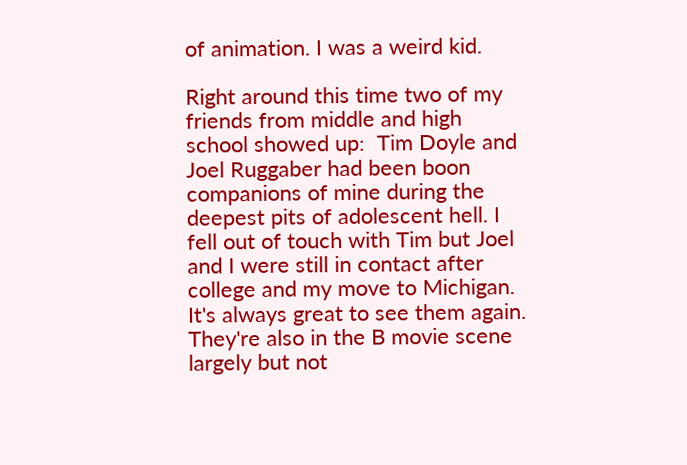of animation. I was a weird kid.

Right around this time two of my friends from middle and high school showed up:  Tim Doyle and Joel Ruggaber had been boon companions of mine during the deepest pits of adolescent hell. I fell out of touch with Tim but Joel and I were still in contact after college and my move to Michigan. It's always great to see them again. They're also in the B movie scene largely but not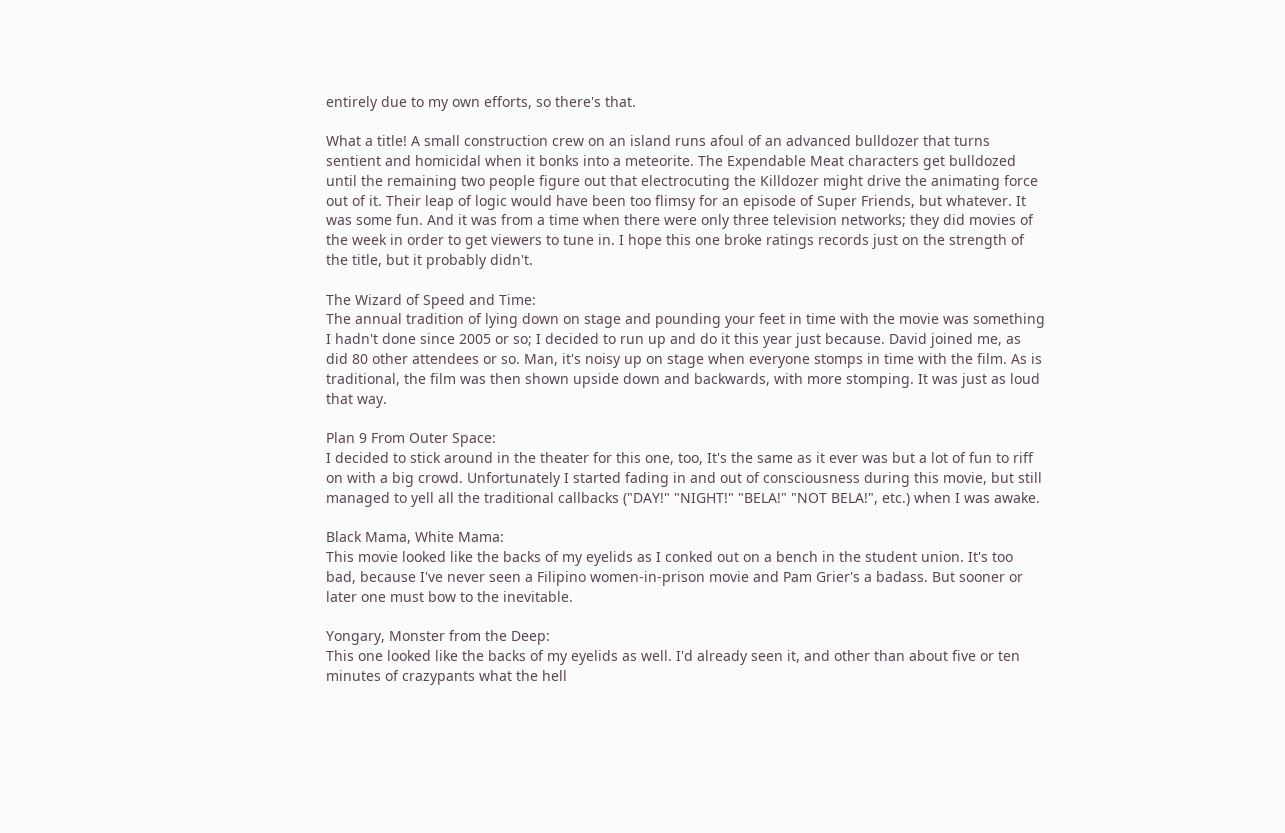entirely due to my own efforts, so there's that.

What a title! A small construction crew on an island runs afoul of an advanced bulldozer that turns sentient and homicidal when it bonks into a meteorite. The Expendable Meat characters get bulldozed until the remaining two people figure out that electrocuting the Killdozer might drive the animating force out of it. Their leap of logic would have been too flimsy for an episode of Super Friends, but whatever. It was some fun. And it was from a time when there were only three television networks; they did movies of the week in order to get viewers to tune in. I hope this one broke ratings records just on the strength of the title, but it probably didn't.

The Wizard of Speed and Time:
The annual tradition of lying down on stage and pounding your feet in time with the movie was something I hadn't done since 2005 or so; I decided to run up and do it this year just because. David joined me, as did 80 other attendees or so. Man, it's noisy up on stage when everyone stomps in time with the film. As is traditional, the film was then shown upside down and backwards, with more stomping. It was just as loud that way.

Plan 9 From Outer Space:
I decided to stick around in the theater for this one, too, It's the same as it ever was but a lot of fun to riff on with a big crowd. Unfortunately I started fading in and out of consciousness during this movie, but still managed to yell all the traditional callbacks ("DAY!" "NIGHT!" "BELA!" "NOT BELA!", etc.) when I was awake.

Black Mama, White Mama:
This movie looked like the backs of my eyelids as I conked out on a bench in the student union. It's too bad, because I've never seen a Filipino women-in-prison movie and Pam Grier's a badass. But sooner or later one must bow to the inevitable.

Yongary, Monster from the Deep:
This one looked like the backs of my eyelids as well. I'd already seen it, and other than about five or ten minutes of crazypants what the hell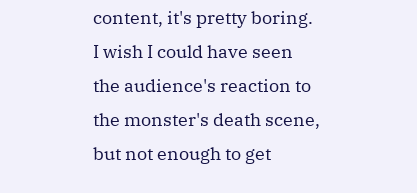content, it's pretty boring. I wish I could have seen the audience's reaction to the monster's death scene, but not enough to get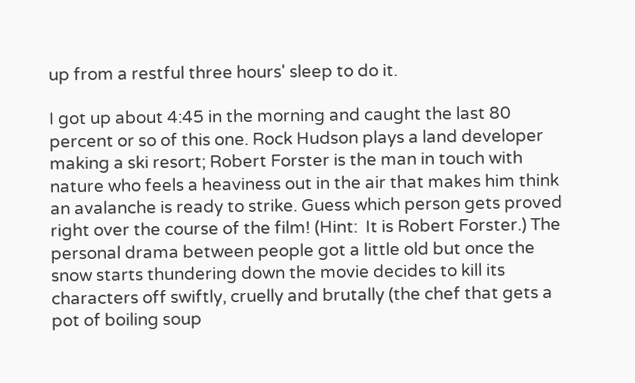up from a restful three hours' sleep to do it.

I got up about 4:45 in the morning and caught the last 80 percent or so of this one. Rock Hudson plays a land developer making a ski resort; Robert Forster is the man in touch with nature who feels a heaviness out in the air that makes him think an avalanche is ready to strike. Guess which person gets proved right over the course of the film! (Hint:  It is Robert Forster.) The personal drama between people got a little old but once the snow starts thundering down the movie decides to kill its characters off swiftly, cruelly and brutally (the chef that gets a pot of boiling soup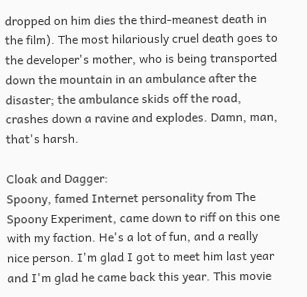dropped on him dies the third-meanest death in the film). The most hilariously cruel death goes to the developer's mother, who is being transported down the mountain in an ambulance after the disaster; the ambulance skids off the road, crashes down a ravine and explodes. Damn, man, that's harsh.

Cloak and Dagger:
Spoony, famed Internet personality from The Spoony Experiment, came down to riff on this one with my faction. He's a lot of fun, and a really nice person. I'm glad I got to meet him last year and I'm glad he came back this year. This movie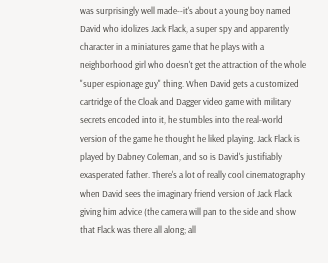was surprisingly well made--it's about a young boy named David who idolizes Jack Flack, a super spy and apparently character in a miniatures game that he plays with a neighborhood girl who doesn't get the attraction of the whole "super espionage guy" thing. When David gets a customized cartridge of the Cloak and Dagger video game with military secrets encoded into it, he stumbles into the real-world version of the game he thought he liked playing. Jack Flack is played by Dabney Coleman, and so is David's justifiably exasperated father. There's a lot of really cool cinematography when David sees the imaginary friend version of Jack Flack giving him advice (the camera will pan to the side and show that Flack was there all along; all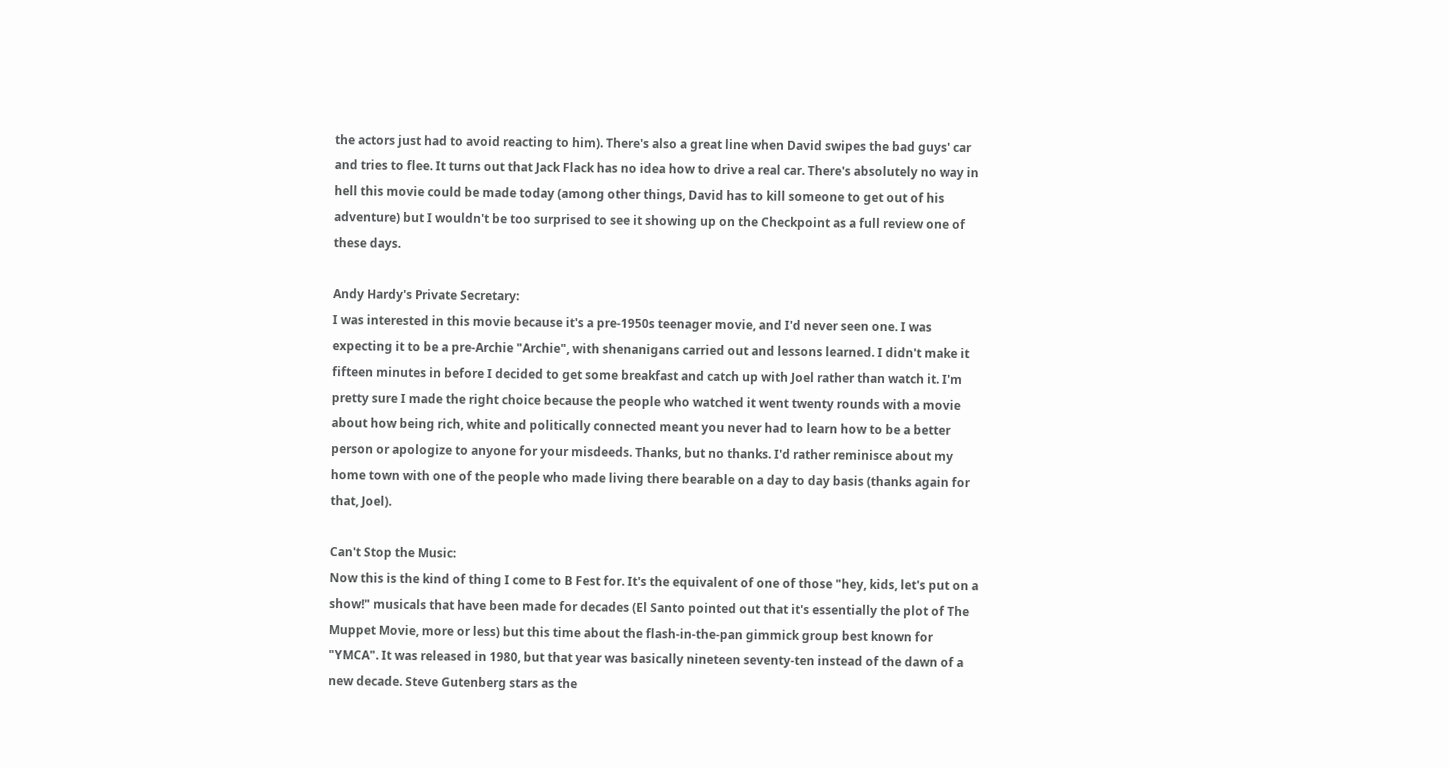the actors just had to avoid reacting to him). There's also a great line when David swipes the bad guys' car and tries to flee. It turns out that Jack Flack has no idea how to drive a real car. There's absolutely no way in hell this movie could be made today (among other things, David has to kill someone to get out of his adventure) but I wouldn't be too surprised to see it showing up on the Checkpoint as a full review one of these days.

Andy Hardy's Private Secretary:
I was interested in this movie because it's a pre-1950s teenager movie, and I'd never seen one. I was expecting it to be a pre-Archie "Archie", with shenanigans carried out and lessons learned. I didn't make it fifteen minutes in before I decided to get some breakfast and catch up with Joel rather than watch it. I'm pretty sure I made the right choice because the people who watched it went twenty rounds with a movie about how being rich, white and politically connected meant you never had to learn how to be a better person or apologize to anyone for your misdeeds. Thanks, but no thanks. I'd rather reminisce about my home town with one of the people who made living there bearable on a day to day basis (thanks again for that, Joel).

Can't Stop the Music:
Now this is the kind of thing I come to B Fest for. It's the equivalent of one of those "hey, kids, let's put on a show!" musicals that have been made for decades (El Santo pointed out that it's essentially the plot of The Muppet Movie, more or less) but this time about the flash-in-the-pan gimmick group best known for "YMCA". It was released in 1980, but that year was basically nineteen seventy-ten instead of the dawn of a new decade. Steve Gutenberg stars as the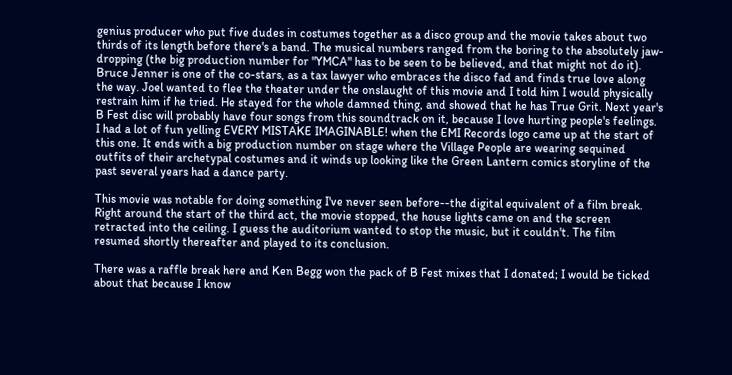genius producer who put five dudes in costumes together as a disco group and the movie takes about two thirds of its length before there's a band. The musical numbers ranged from the boring to the absolutely jaw-dropping (the big production number for "YMCA" has to be seen to be believed, and that might not do it). Bruce Jenner is one of the co-stars, as a tax lawyer who embraces the disco fad and finds true love along the way. Joel wanted to flee the theater under the onslaught of this movie and I told him I would physically restrain him if he tried. He stayed for the whole damned thing, and showed that he has True Grit. Next year's B Fest disc will probably have four songs from this soundtrack on it, because I love hurting people's feelings. I had a lot of fun yelling EVERY MISTAKE IMAGINABLE! when the EMI Records logo came up at the start of this one. It ends with a big production number on stage where the Village People are wearing sequined outfits of their archetypal costumes and it winds up looking like the Green Lantern comics storyline of the past several years had a dance party.

This movie was notable for doing something I've never seen before--the digital equivalent of a film break. Right around the start of the third act, the movie stopped, the house lights came on and the screen retracted into the ceiling. I guess the auditorium wanted to stop the music, but it couldn't. The film resumed shortly thereafter and played to its conclusion.

There was a raffle break here and Ken Begg won the pack of B Fest mixes that I donated; I would be ticked about that because I know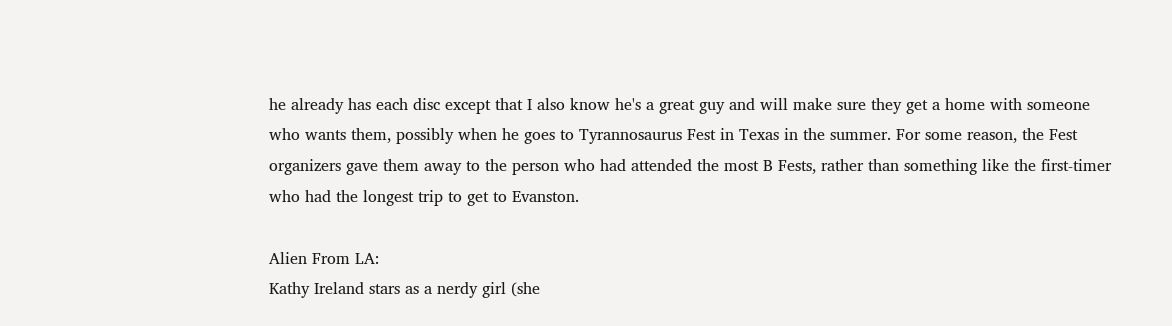he already has each disc except that I also know he's a great guy and will make sure they get a home with someone who wants them, possibly when he goes to Tyrannosaurus Fest in Texas in the summer. For some reason, the Fest organizers gave them away to the person who had attended the most B Fests, rather than something like the first-timer who had the longest trip to get to Evanston.

Alien From LA:
Kathy Ireland stars as a nerdy girl (she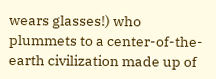wears glasses!) who plummets to a center-of-the-earth civilization made up of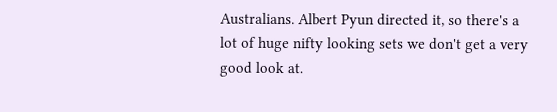Australians. Albert Pyun directed it, so there's a lot of huge nifty looking sets we don't get a very good look at.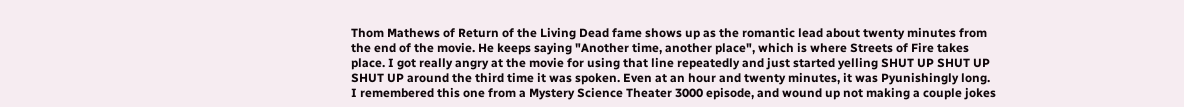Thom Mathews of Return of the Living Dead fame shows up as the romantic lead about twenty minutes from the end of the movie. He keeps saying "Another time, another place", which is where Streets of Fire takes place. I got really angry at the movie for using that line repeatedly and just started yelling SHUT UP SHUT UP SHUT UP around the third time it was spoken. Even at an hour and twenty minutes, it was Pyunishingly long. I remembered this one from a Mystery Science Theater 3000 episode, and wound up not making a couple jokes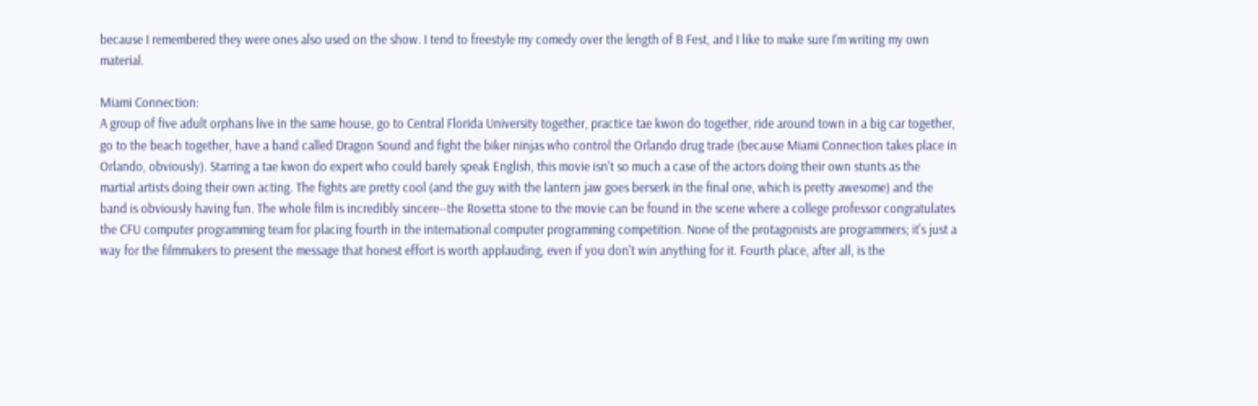because I remembered they were ones also used on the show. I tend to freestyle my comedy over the length of B Fest, and I like to make sure I'm writing my own material.

Miami Connection:
A group of five adult orphans live in the same house, go to Central Florida University together, practice tae kwon do together, ride around town in a big car together, go to the beach together, have a band called Dragon Sound and fight the biker ninjas who control the Orlando drug trade (because Miami Connection takes place in Orlando, obviously). Starring a tae kwon do expert who could barely speak English, this movie isn't so much a case of the actors doing their own stunts as the martial artists doing their own acting. The fights are pretty cool (and the guy with the lantern jaw goes berserk in the final one, which is pretty awesome) and the band is obviously having fun. The whole film is incredibly sincere--the Rosetta stone to the movie can be found in the scene where a college professor congratulates the CFU computer programming team for placing fourth in the international computer programming competition. None of the protagonists are programmers; it's just a way for the filmmakers to present the message that honest effort is worth applauding, even if you don't win anything for it. Fourth place, after all, is the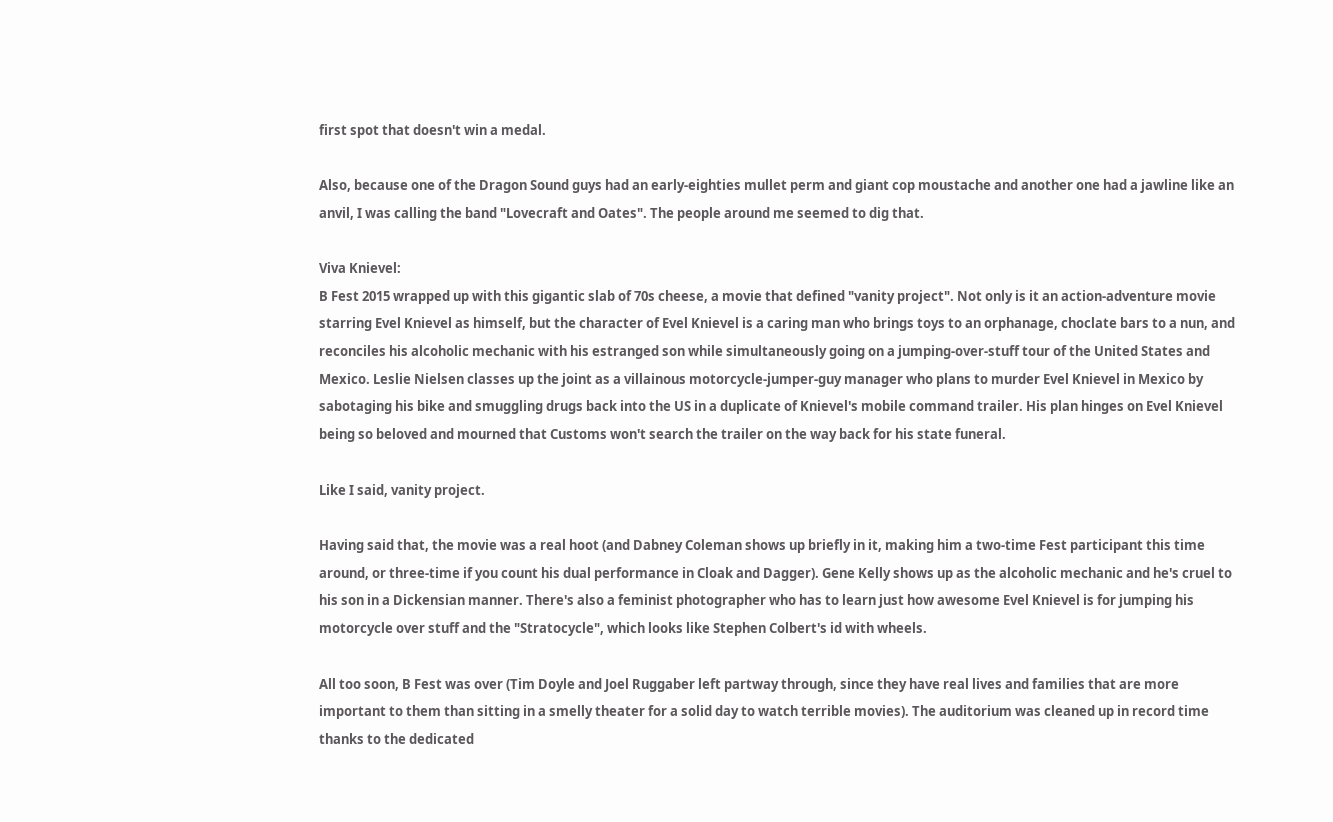first spot that doesn't win a medal.

Also, because one of the Dragon Sound guys had an early-eighties mullet perm and giant cop moustache and another one had a jawline like an anvil, I was calling the band "Lovecraft and Oates". The people around me seemed to dig that.

Viva Knievel:
B Fest 2015 wrapped up with this gigantic slab of 70s cheese, a movie that defined "vanity project". Not only is it an action-adventure movie starring Evel Knievel as himself, but the character of Evel Knievel is a caring man who brings toys to an orphanage, choclate bars to a nun, and reconciles his alcoholic mechanic with his estranged son while simultaneously going on a jumping-over-stuff tour of the United States and Mexico. Leslie Nielsen classes up the joint as a villainous motorcycle-jumper-guy manager who plans to murder Evel Knievel in Mexico by sabotaging his bike and smuggling drugs back into the US in a duplicate of Knievel's mobile command trailer. His plan hinges on Evel Knievel being so beloved and mourned that Customs won't search the trailer on the way back for his state funeral.

Like I said, vanity project.

Having said that, the movie was a real hoot (and Dabney Coleman shows up briefly in it, making him a two-time Fest participant this time around, or three-time if you count his dual performance in Cloak and Dagger). Gene Kelly shows up as the alcoholic mechanic and he's cruel to his son in a Dickensian manner. There's also a feminist photographer who has to learn just how awesome Evel Knievel is for jumping his motorcycle over stuff and the "Stratocycle", which looks like Stephen Colbert's id with wheels.

All too soon, B Fest was over (Tim Doyle and Joel Ruggaber left partway through, since they have real lives and families that are more important to them than sitting in a smelly theater for a solid day to watch terrible movies). The auditorium was cleaned up in record time thanks to the dedicated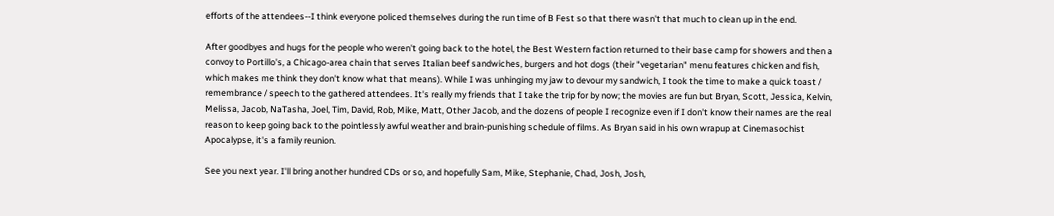efforts of the attendees--I think everyone policed themselves during the run time of B Fest so that there wasn't that much to clean up in the end.

After goodbyes and hugs for the people who weren't going back to the hotel, the Best Western faction returned to their base camp for showers and then a convoy to Portillo's, a Chicago-area chain that serves Italian beef sandwiches, burgers and hot dogs (their "vegetarian" menu features chicken and fish, which makes me think they don't know what that means). While I was unhinging my jaw to devour my sandwich, I took the time to make a quick toast / remembrance / speech to the gathered attendees. It's really my friends that I take the trip for by now; the movies are fun but Bryan, Scott, Jessica, Kelvin, Melissa, Jacob, NaTasha, Joel, Tim, David, Rob, Mike, Matt, Other Jacob, and the dozens of people I recognize even if I don't know their names are the real reason to keep going back to the pointlessly awful weather and brain-punishing schedule of films. As Bryan said in his own wrapup at Cinemasochist Apocalypse, it's a family reunion.

See you next year. I'll bring another hundred CDs or so, and hopefully Sam, Mike, Stephanie, Chad, Josh, Josh,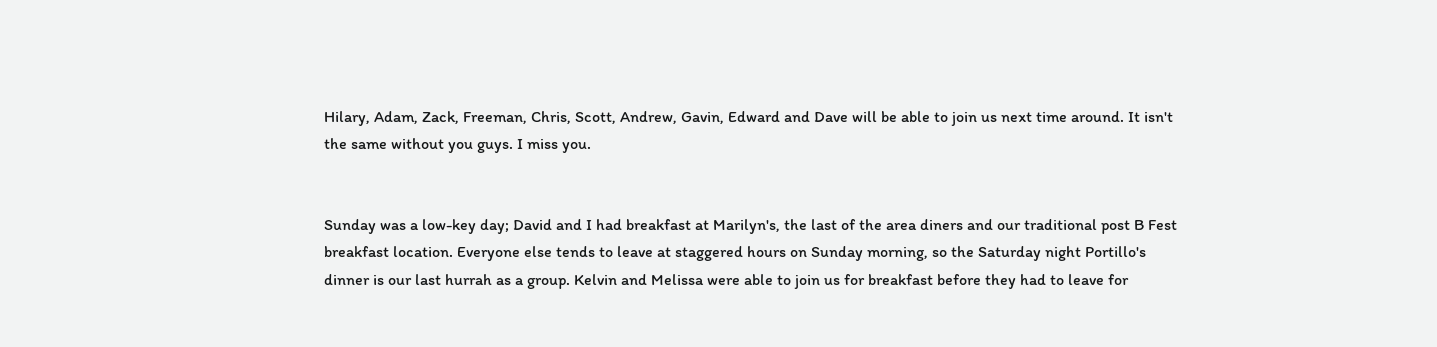Hilary, Adam, Zack, Freeman, Chris, Scott, Andrew, Gavin, Edward and Dave will be able to join us next time around. It isn't the same without you guys. I miss you.


Sunday was a low-key day; David and I had breakfast at Marilyn's, the last of the area diners and our traditional post B Fest breakfast location. Everyone else tends to leave at staggered hours on Sunday morning, so the Saturday night Portillo's dinner is our last hurrah as a group. Kelvin and Melissa were able to join us for breakfast before they had to leave for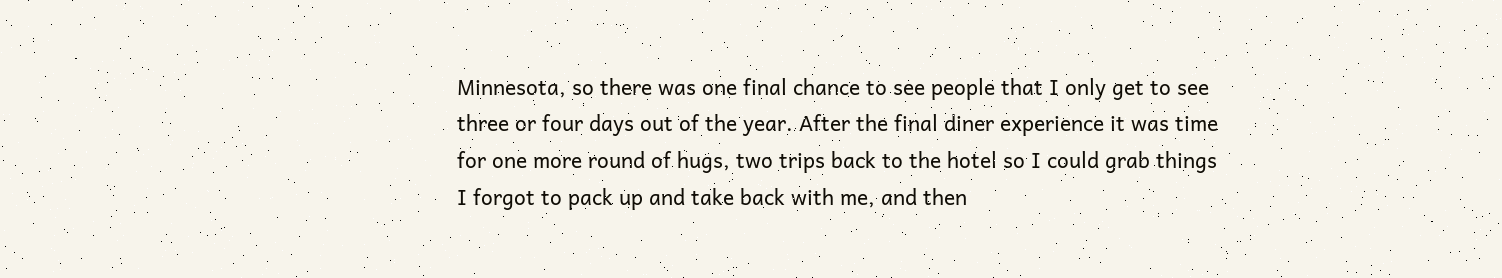Minnesota, so there was one final chance to see people that I only get to see three or four days out of the year. After the final diner experience it was time for one more round of hugs, two trips back to the hotel so I could grab things I forgot to pack up and take back with me, and then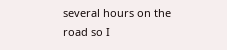several hours on the road so I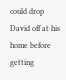could drop David off at his home before getting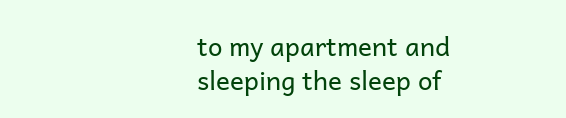to my apartment and sleeping the sleep of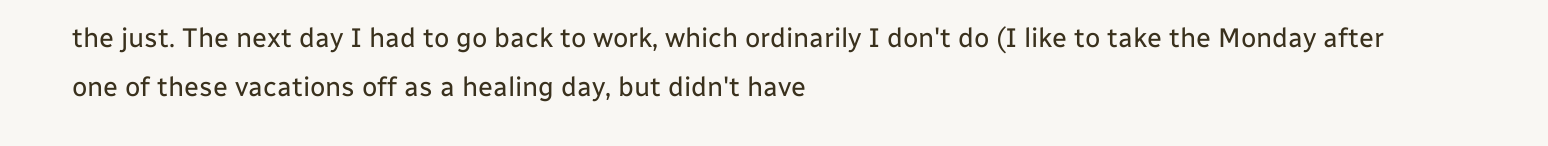the just. The next day I had to go back to work, which ordinarily I don't do (I like to take the Monday after one of these vacations off as a healing day, but didn't have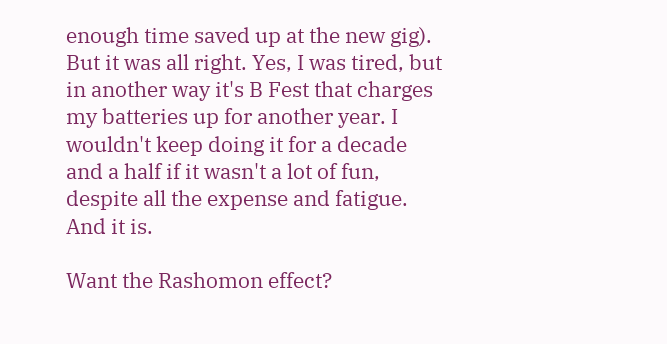enough time saved up at the new gig). But it was all right. Yes, I was tired, but in another way it's B Fest that charges my batteries up for another year. I wouldn't keep doing it for a decade and a half if it wasn't a lot of fun, despite all the expense and fatigue. And it is.

Want the Rashomon effect?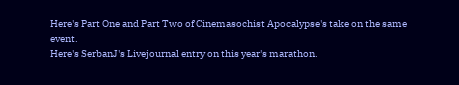Here's Part One and Part Two of Cinemasochist Apocalypse's take on the same event.
Here's SerbanJ's Livejournal entry on this year's marathon.